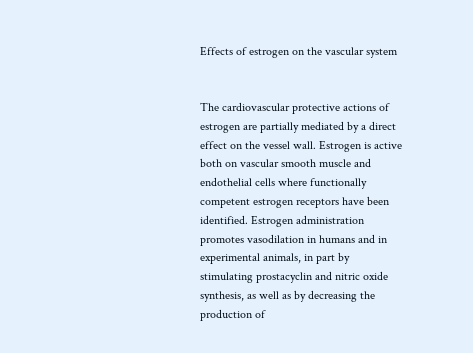Effects of estrogen on the vascular system


The cardiovascular protective actions of estrogen are partially mediated by a direct effect on the vessel wall. Estrogen is active both on vascular smooth muscle and endothelial cells where functionally competent estrogen receptors have been identified. Estrogen administration promotes vasodilation in humans and in experimental animals, in part by stimulating prostacyclin and nitric oxide synthesis, as well as by decreasing the production of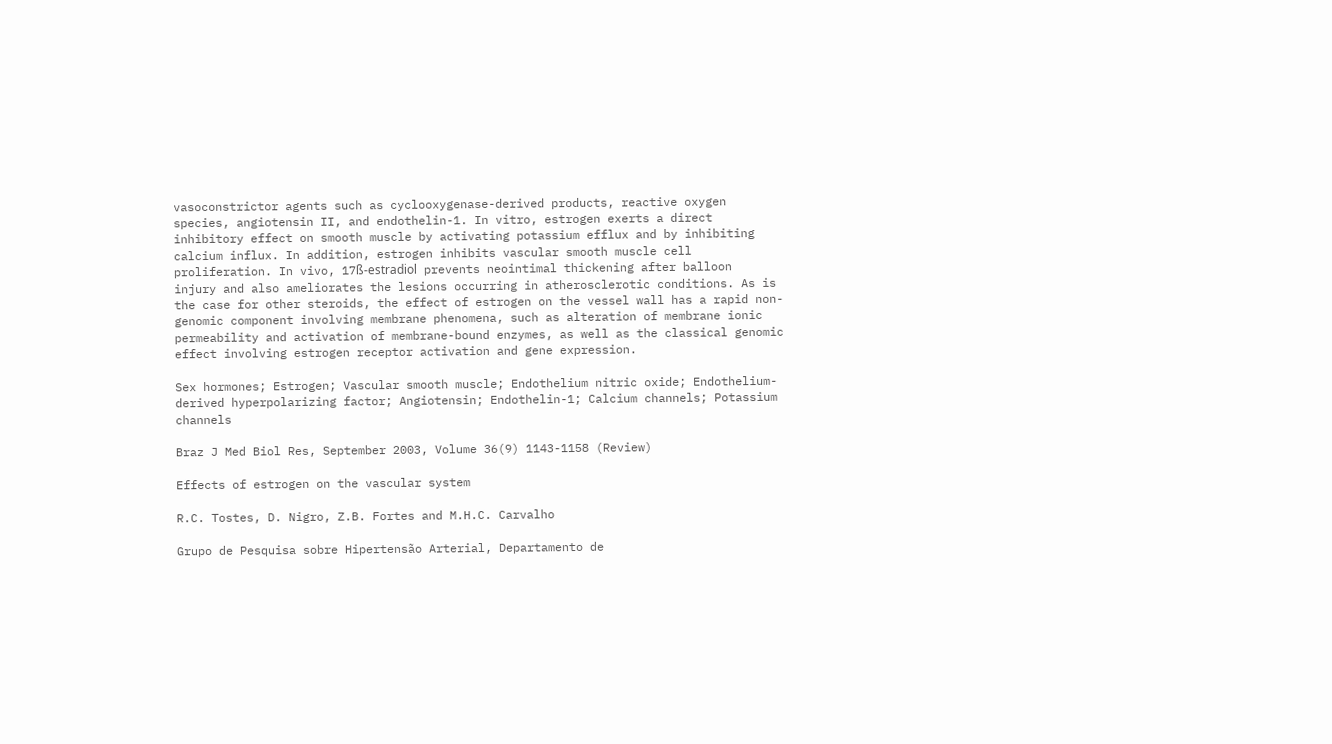vasoconstrictor agents such as cyclooxygenase-derived products, reactive oxygen species, angiotensin II, and endothelin-1. In vitro, estrogen exerts a direct inhibitory effect on smooth muscle by activating potassium efflux and by inhibiting calcium influx. In addition, estrogen inhibits vascular smooth muscle cell proliferation. In vivo, 17ß-estradiol prevents neointimal thickening after balloon injury and also ameliorates the lesions occurring in atherosclerotic conditions. As is the case for other steroids, the effect of estrogen on the vessel wall has a rapid non-genomic component involving membrane phenomena, such as alteration of membrane ionic permeability and activation of membrane-bound enzymes, as well as the classical genomic effect involving estrogen receptor activation and gene expression.

Sex hormones; Estrogen; Vascular smooth muscle; Endothelium nitric oxide; Endothelium-derived hyperpolarizing factor; Angiotensin; Endothelin-1; Calcium channels; Potassium channels

Braz J Med Biol Res, September 2003, Volume 36(9) 1143-1158 (Review)

Effects of estrogen on the vascular system

R.C. Tostes, D. Nigro, Z.B. Fortes and M.H.C. Carvalho

Grupo de Pesquisa sobre Hipertensão Arterial, Departamento de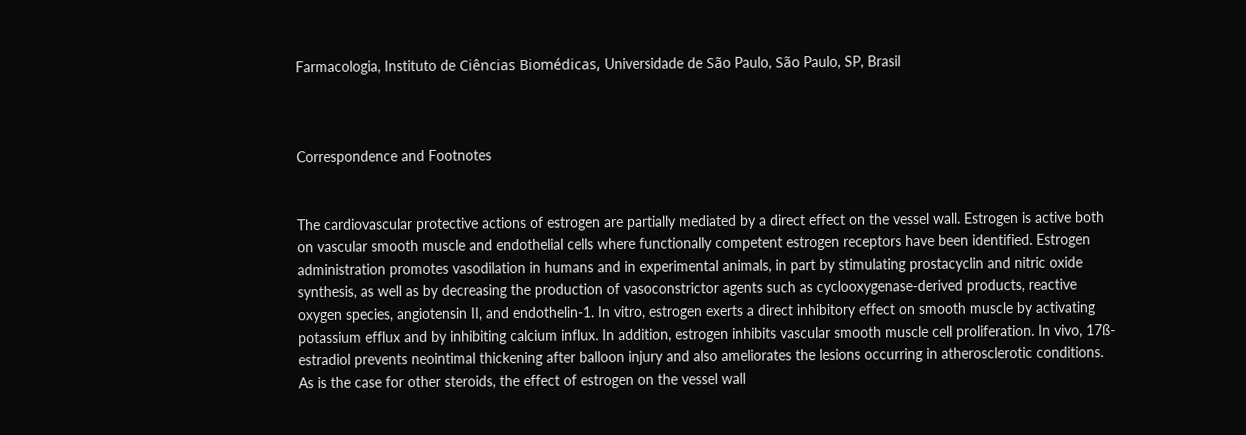Farmacologia, Instituto de Ciências Biomédicas, Universidade de São Paulo, São Paulo, SP, Brasil



Correspondence and Footnotes


The cardiovascular protective actions of estrogen are partially mediated by a direct effect on the vessel wall. Estrogen is active both on vascular smooth muscle and endothelial cells where functionally competent estrogen receptors have been identified. Estrogen administration promotes vasodilation in humans and in experimental animals, in part by stimulating prostacyclin and nitric oxide synthesis, as well as by decreasing the production of vasoconstrictor agents such as cyclooxygenase-derived products, reactive oxygen species, angiotensin II, and endothelin-1. In vitro, estrogen exerts a direct inhibitory effect on smooth muscle by activating potassium efflux and by inhibiting calcium influx. In addition, estrogen inhibits vascular smooth muscle cell proliferation. In vivo, 17ß-estradiol prevents neointimal thickening after balloon injury and also ameliorates the lesions occurring in atherosclerotic conditions. As is the case for other steroids, the effect of estrogen on the vessel wall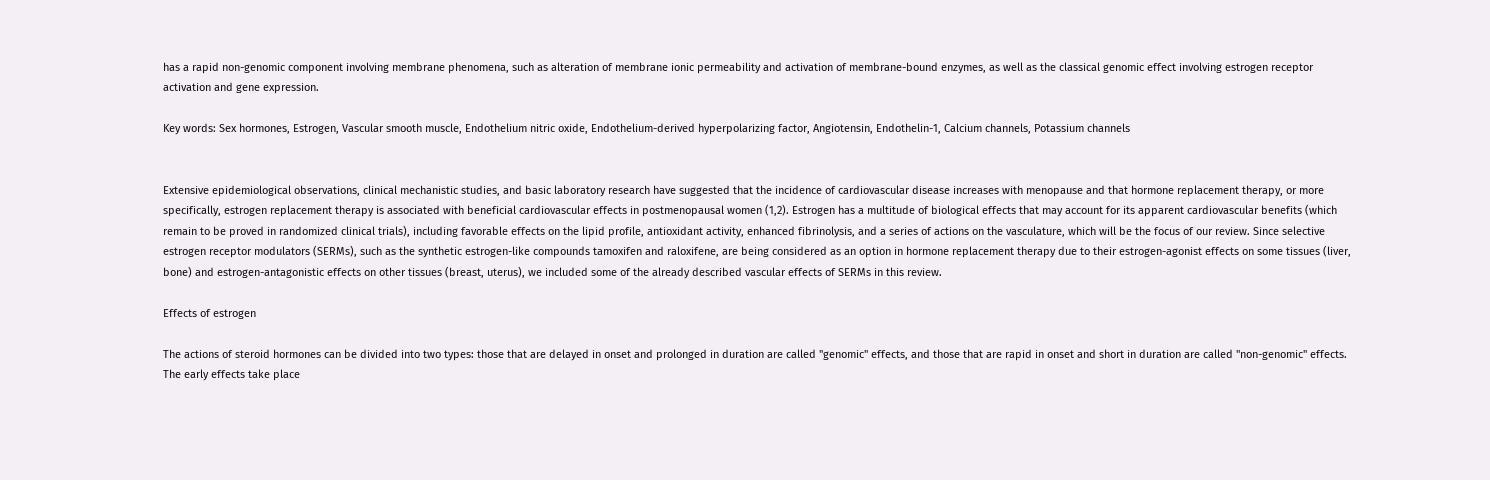has a rapid non-genomic component involving membrane phenomena, such as alteration of membrane ionic permeability and activation of membrane-bound enzymes, as well as the classical genomic effect involving estrogen receptor activation and gene expression.

Key words: Sex hormones, Estrogen, Vascular smooth muscle, Endothelium nitric oxide, Endothelium-derived hyperpolarizing factor, Angiotensin, Endothelin-1, Calcium channels, Potassium channels


Extensive epidemiological observations, clinical mechanistic studies, and basic laboratory research have suggested that the incidence of cardiovascular disease increases with menopause and that hormone replacement therapy, or more specifically, estrogen replacement therapy is associated with beneficial cardiovascular effects in postmenopausal women (1,2). Estrogen has a multitude of biological effects that may account for its apparent cardiovascular benefits (which remain to be proved in randomized clinical trials), including favorable effects on the lipid profile, antioxidant activity, enhanced fibrinolysis, and a series of actions on the vasculature, which will be the focus of our review. Since selective estrogen receptor modulators (SERMs), such as the synthetic estrogen-like compounds tamoxifen and raloxifene, are being considered as an option in hormone replacement therapy due to their estrogen-agonist effects on some tissues (liver, bone) and estrogen-antagonistic effects on other tissues (breast, uterus), we included some of the already described vascular effects of SERMs in this review.

Effects of estrogen

The actions of steroid hormones can be divided into two types: those that are delayed in onset and prolonged in duration are called "genomic" effects, and those that are rapid in onset and short in duration are called "non-genomic" effects. The early effects take place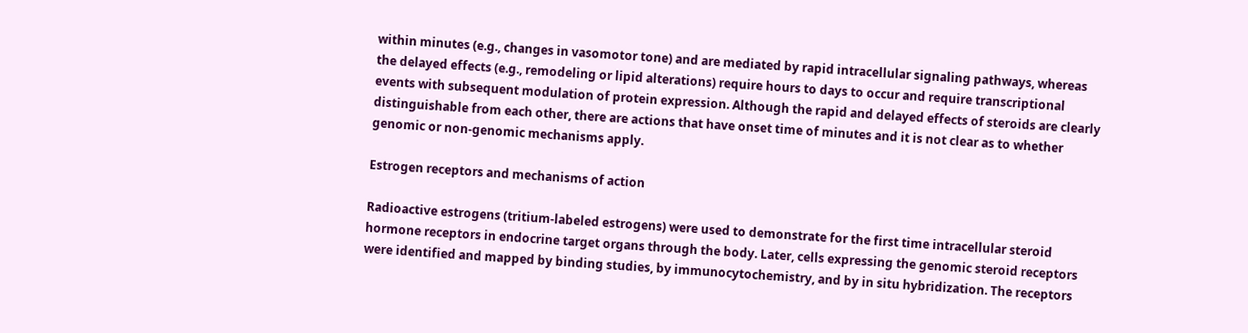within minutes (e.g., changes in vasomotor tone) and are mediated by rapid intracellular signaling pathways, whereas the delayed effects (e.g., remodeling or lipid alterations) require hours to days to occur and require transcriptional events with subsequent modulation of protein expression. Although the rapid and delayed effects of steroids are clearly distinguishable from each other, there are actions that have onset time of minutes and it is not clear as to whether genomic or non-genomic mechanisms apply.

Estrogen receptors and mechanisms of action

Radioactive estrogens (tritium-labeled estrogens) were used to demonstrate for the first time intracellular steroid hormone receptors in endocrine target organs through the body. Later, cells expressing the genomic steroid receptors were identified and mapped by binding studies, by immunocytochemistry, and by in situ hybridization. The receptors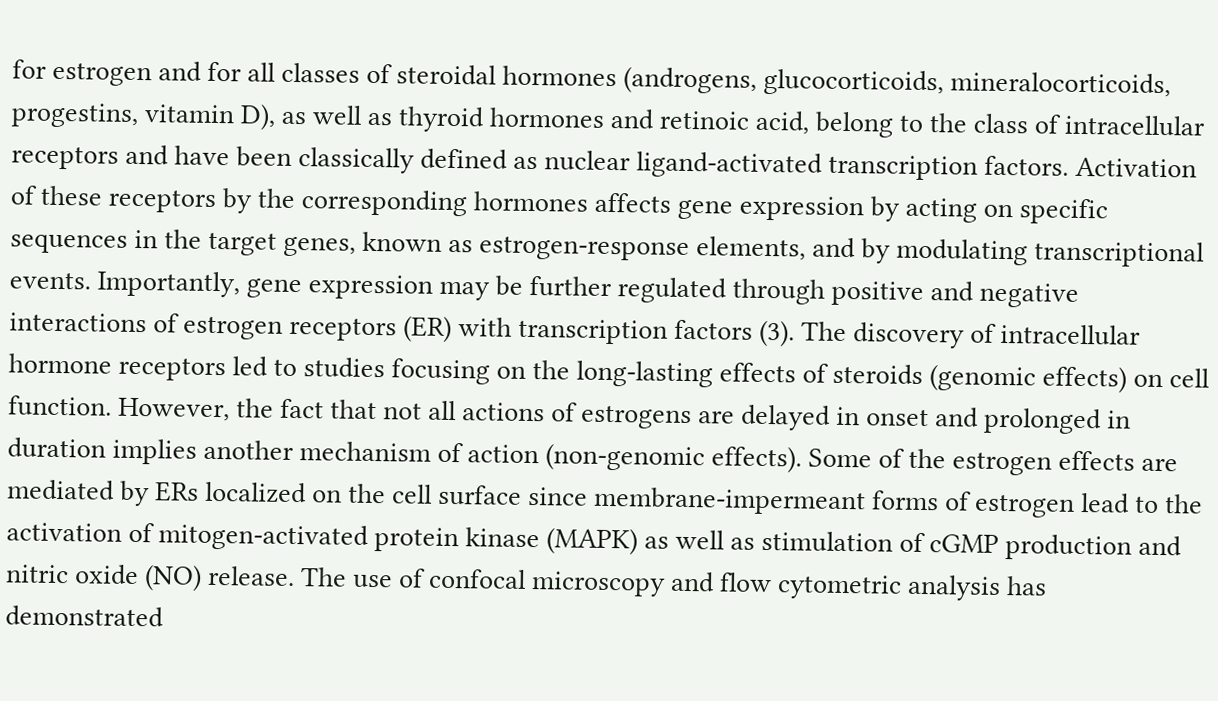for estrogen and for all classes of steroidal hormones (androgens, glucocorticoids, mineralocorticoids, progestins, vitamin D), as well as thyroid hormones and retinoic acid, belong to the class of intracellular receptors and have been classically defined as nuclear ligand-activated transcription factors. Activation of these receptors by the corresponding hormones affects gene expression by acting on specific sequences in the target genes, known as estrogen-response elements, and by modulating transcriptional events. Importantly, gene expression may be further regulated through positive and negative interactions of estrogen receptors (ER) with transcription factors (3). The discovery of intracellular hormone receptors led to studies focusing on the long-lasting effects of steroids (genomic effects) on cell function. However, the fact that not all actions of estrogens are delayed in onset and prolonged in duration implies another mechanism of action (non-genomic effects). Some of the estrogen effects are mediated by ERs localized on the cell surface since membrane-impermeant forms of estrogen lead to the activation of mitogen-activated protein kinase (MAPK) as well as stimulation of cGMP production and nitric oxide (NO) release. The use of confocal microscopy and flow cytometric analysis has demonstrated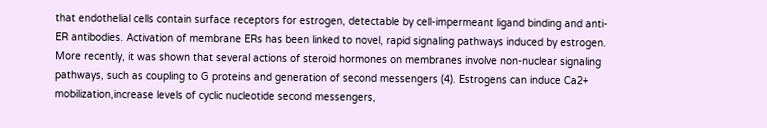that endothelial cells contain surface receptors for estrogen, detectable by cell-impermeant ligand binding and anti-ER antibodies. Activation of membrane ERs has been linked to novel, rapid signaling pathways induced by estrogen. More recently, it was shown that several actions of steroid hormones on membranes involve non-nuclear signaling pathways, such as coupling to G proteins and generation of second messengers (4). Estrogens can induce Ca2+ mobilization,increase levels of cyclic nucleotide second messengers,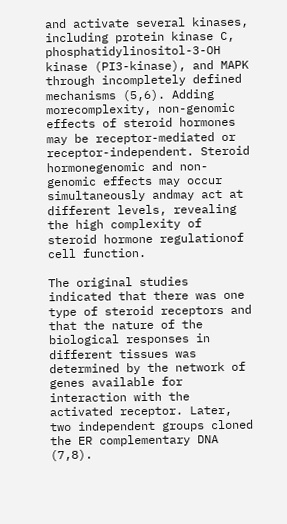and activate several kinases, including protein kinase C, phosphatidylinositol-3-OH kinase (PI3-kinase), and MAPK through incompletely defined mechanisms (5,6). Adding morecomplexity, non-genomic effects of steroid hormones may be receptor-mediated or receptor-independent. Steroid hormonegenomic and non-genomic effects may occur simultaneously andmay act at different levels, revealing the high complexity of steroid hormone regulationof cell function.

The original studies indicated that there was one type of steroid receptors and that the nature of the biological responses in different tissues was determined by the network of genes available for interaction with the activated receptor. Later, two independent groups cloned the ER complementary DNA (7,8).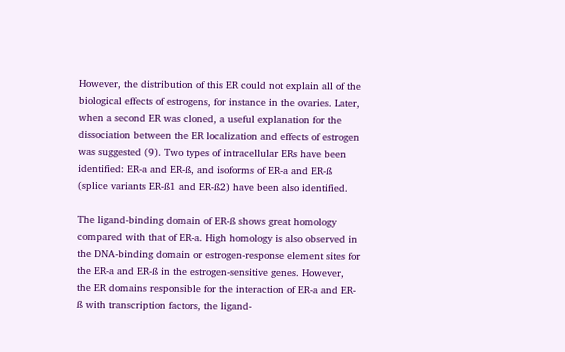However, the distribution of this ER could not explain all of the biological effects of estrogens, for instance in the ovaries. Later, when a second ER was cloned, a useful explanation for the dissociation between the ER localization and effects of estrogen was suggested (9). Two types of intracellular ERs have been identified: ER-a and ER-ß, and isoforms of ER-a and ER-ß (splice variants ER-ß1 and ER-ß2) have been also identified.

The ligand-binding domain of ER-ß shows great homology compared with that of ER-a. High homology is also observed in the DNA-binding domain or estrogen-response element sites for the ER-a and ER-ß in the estrogen-sensitive genes. However, the ER domains responsible for the interaction of ER-a and ER-ß with transcription factors, the ligand-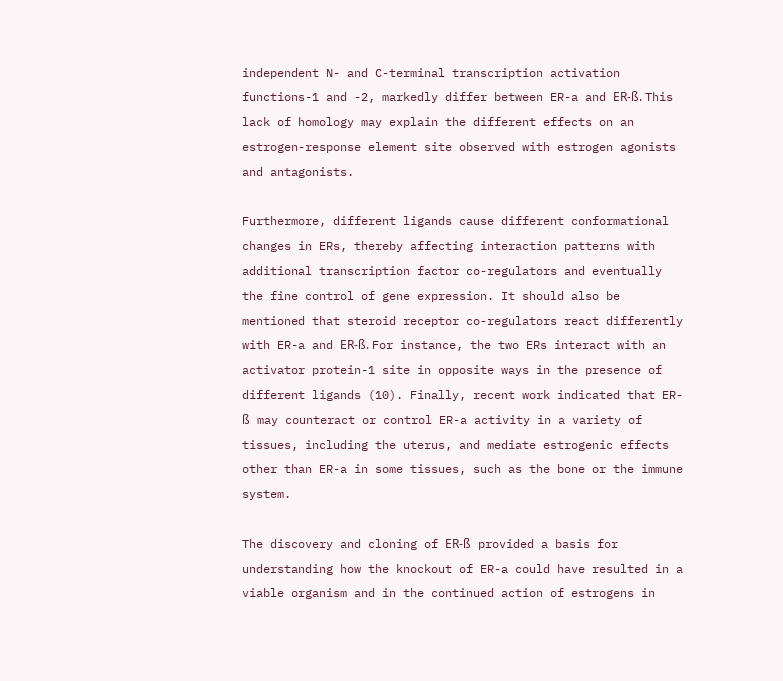independent N- and C-terminal transcription activation functions-1 and -2, markedly differ between ER-a and ER-ß. This lack of homology may explain the different effects on an estrogen-response element site observed with estrogen agonists and antagonists.

Furthermore, different ligands cause different conformational changes in ERs, thereby affecting interaction patterns with additional transcription factor co-regulators and eventually the fine control of gene expression. It should also be mentioned that steroid receptor co-regulators react differently with ER-a and ER-ß. For instance, the two ERs interact with an activator protein-1 site in opposite ways in the presence of different ligands (10). Finally, recent work indicated that ER-ß may counteract or control ER-a activity in a variety of tissues, including the uterus, and mediate estrogenic effects other than ER-a in some tissues, such as the bone or the immune system.

The discovery and cloning of ER-ß provided a basis for understanding how the knockout of ER-a could have resulted in a viable organism and in the continued action of estrogens in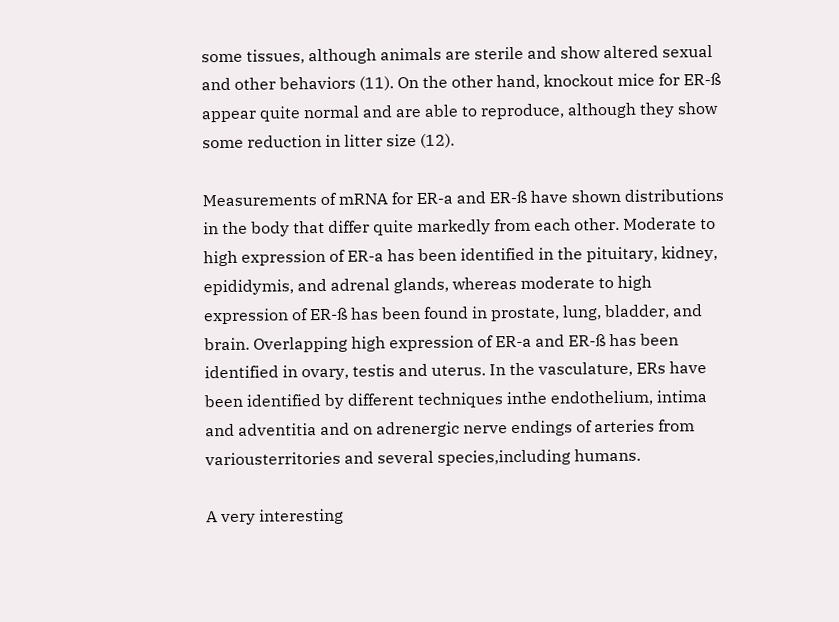some tissues, although animals are sterile and show altered sexual and other behaviors (11). On the other hand, knockout mice for ER-ß appear quite normal and are able to reproduce, although they show some reduction in litter size (12).

Measurements of mRNA for ER-a and ER-ß have shown distributions in the body that differ quite markedly from each other. Moderate to high expression of ER-a has been identified in the pituitary, kidney, epididymis, and adrenal glands, whereas moderate to high expression of ER-ß has been found in prostate, lung, bladder, and brain. Overlapping high expression of ER-a and ER-ß has been identified in ovary, testis and uterus. In the vasculature, ERs have been identified by different techniques inthe endothelium, intima and adventitia and on adrenergic nerve endings of arteries from variousterritories and several species,including humans.

A very interesting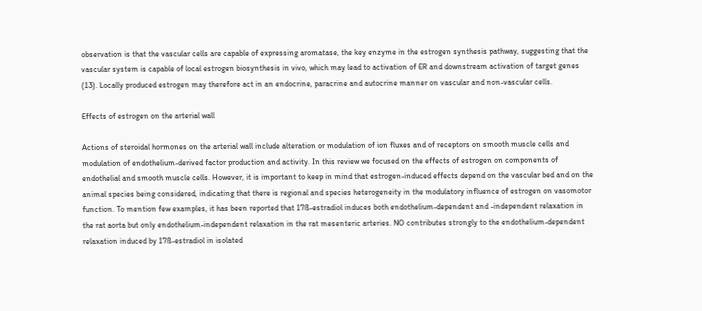observation is that the vascular cells are capable of expressing aromatase, the key enzyme in the estrogen synthesis pathway, suggesting that the vascular system is capable of local estrogen biosynthesis in vivo, which may lead to activation of ER and downstream activation of target genes (13). Locally produced estrogen may therefore act in an endocrine, paracrine and autocrine manner on vascular and non-vascular cells.

Effects of estrogen on the arterial wall

Actions of steroidal hormones on the arterial wall include alteration or modulation of ion fluxes and of receptors on smooth muscle cells and modulation of endothelium-derived factor production and activity. In this review we focused on the effects of estrogen on components of endothelial and smooth muscle cells. However, it is important to keep in mind that estrogen-induced effects depend on the vascular bed and on the animal species being considered, indicating that there is regional and species heterogeneity in the modulatory influence of estrogen on vasomotor function. To mention few examples, it has been reported that 17ß-estradiol induces both endothelium-dependent and -independent relaxation in the rat aorta but only endothelium-independent relaxation in the rat mesenteric arteries. NO contributes strongly to the endothelium-dependent relaxation induced by 17ß-estradiol in isolated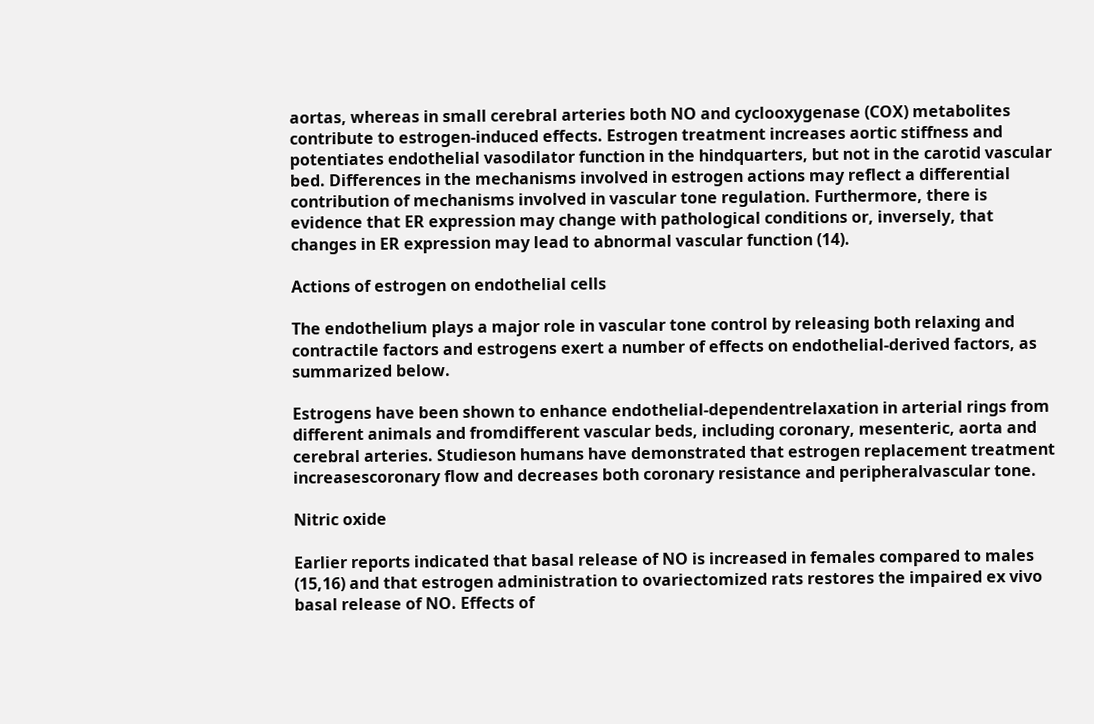aortas, whereas in small cerebral arteries both NO and cyclooxygenase (COX) metabolites contribute to estrogen-induced effects. Estrogen treatment increases aortic stiffness and potentiates endothelial vasodilator function in the hindquarters, but not in the carotid vascular bed. Differences in the mechanisms involved in estrogen actions may reflect a differential contribution of mechanisms involved in vascular tone regulation. Furthermore, there is evidence that ER expression may change with pathological conditions or, inversely, that changes in ER expression may lead to abnormal vascular function (14).

Actions of estrogen on endothelial cells

The endothelium plays a major role in vascular tone control by releasing both relaxing and contractile factors and estrogens exert a number of effects on endothelial-derived factors, as summarized below.

Estrogens have been shown to enhance endothelial-dependentrelaxation in arterial rings from different animals and fromdifferent vascular beds, including coronary, mesenteric, aorta and cerebral arteries. Studieson humans have demonstrated that estrogen replacement treatment increasescoronary flow and decreases both coronary resistance and peripheralvascular tone.

Nitric oxide

Earlier reports indicated that basal release of NO is increased in females compared to males (15,16) and that estrogen administration to ovariectomized rats restores the impaired ex vivo basal release of NO. Effects of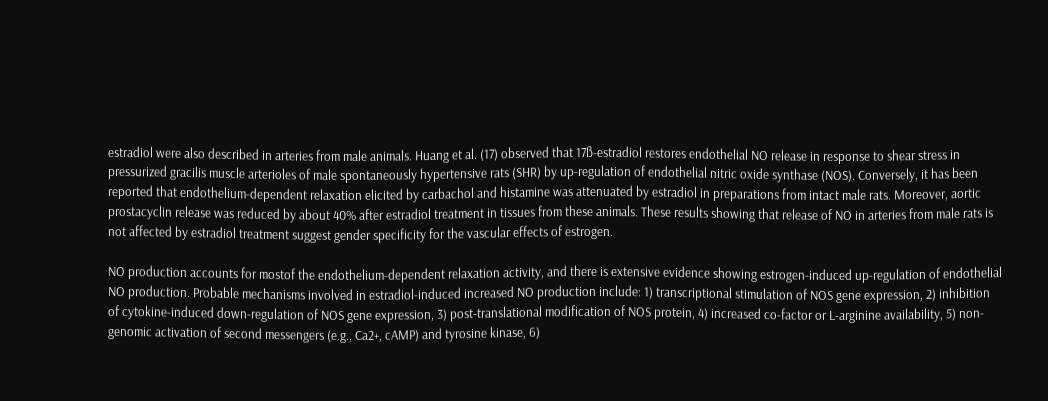estradiol were also described in arteries from male animals. Huang et al. (17) observed that 17ß-estradiol restores endothelial NO release in response to shear stress in pressurized gracilis muscle arterioles of male spontaneously hypertensive rats (SHR) by up-regulation of endothelial nitric oxide synthase (NOS). Conversely, it has been reported that endothelium-dependent relaxation elicited by carbachol and histamine was attenuated by estradiol in preparations from intact male rats. Moreover, aortic prostacyclin release was reduced by about 40% after estradiol treatment in tissues from these animals. These results showing that release of NO in arteries from male rats is not affected by estradiol treatment suggest gender specificity for the vascular effects of estrogen.

NO production accounts for mostof the endothelium-dependent relaxation activity, and there is extensive evidence showing estrogen-induced up-regulation of endothelial NO production. Probable mechanisms involved in estradiol-induced increased NO production include: 1) transcriptional stimulation of NOS gene expression, 2) inhibition of cytokine-induced down-regulation of NOS gene expression, 3) post-translational modification of NOS protein, 4) increased co-factor or L-arginine availability, 5) non-genomic activation of second messengers (e.g., Ca2+, cAMP) and tyrosine kinase, 6)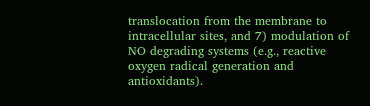translocation from the membrane to intracellular sites, and 7) modulation of NO degrading systems (e.g., reactive oxygen radical generation and antioxidants).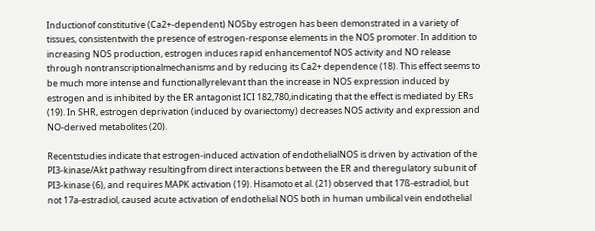Inductionof constitutive (Ca2+-dependent) NOSby estrogen has been demonstrated in a variety of tissues, consistentwith the presence of estrogen-response elements in the NOS promoter. In addition to increasing NOS production, estrogen induces rapid enhancementof NOS activity and NO release through nontranscriptionalmechanisms and by reducing its Ca2+ dependence (18). This effect seems to be much more intense and functionallyrelevant than the increase in NOS expression induced by estrogen and is inhibited by the ER antagonist ICI 182,780,indicating that the effect is mediated by ERs (19). In SHR, estrogen deprivation (induced by ovariectomy) decreases NOS activity and expression and NO-derived metabolites (20).

Recentstudies indicate that estrogen-induced activation of endothelialNOS is driven by activation of the PI3-kinase/Akt pathway resultingfrom direct interactions between the ER and theregulatory subunit of PI3-kinase (6), and requires MAPK activation (19). Hisamoto et al. (21) observed that 17ß-estradiol, but not 17a-estradiol, caused acute activation of endothelial NOS both in human umbilical vein endothelial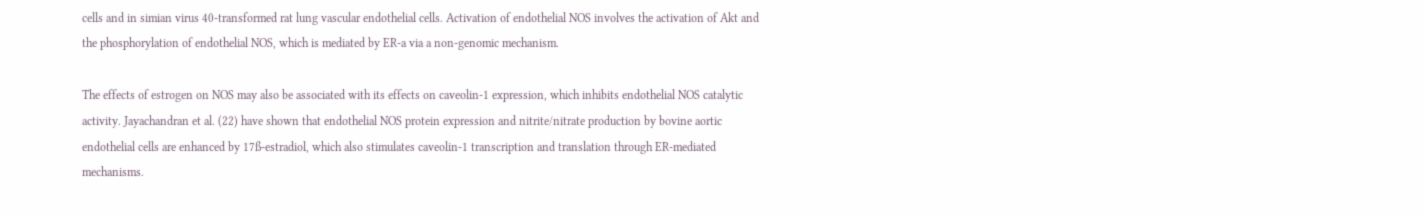cells and in simian virus 40-transformed rat lung vascular endothelial cells. Activation of endothelial NOS involves the activation of Akt and the phosphorylation of endothelial NOS, which is mediated by ER-a via a non-genomic mechanism.

The effects of estrogen on NOS may also be associated with its effects on caveolin-1 expression, which inhibits endothelial NOS catalytic activity. Jayachandran et al. (22) have shown that endothelial NOS protein expression and nitrite/nitrate production by bovine aortic endothelial cells are enhanced by 17ß-estradiol, which also stimulates caveolin-1 transcription and translation through ER-mediated mechanisms.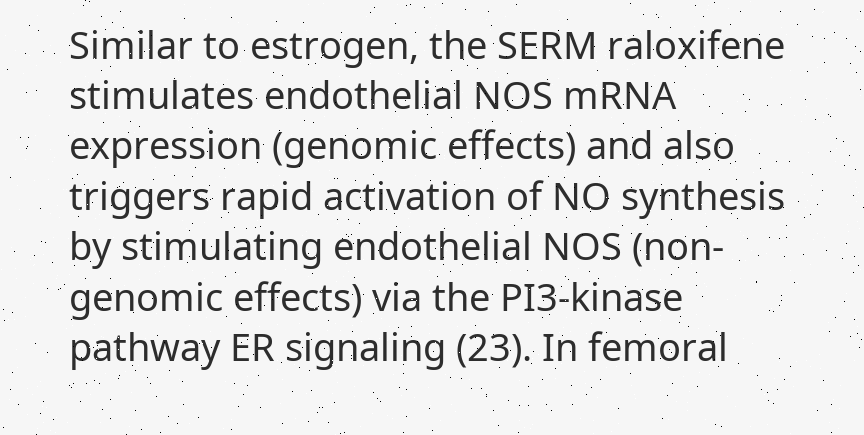Similar to estrogen, the SERM raloxifene stimulates endothelial NOS mRNA expression (genomic effects) and also triggers rapid activation of NO synthesis by stimulating endothelial NOS (non-genomic effects) via the PI3-kinase pathway ER signaling (23). In femoral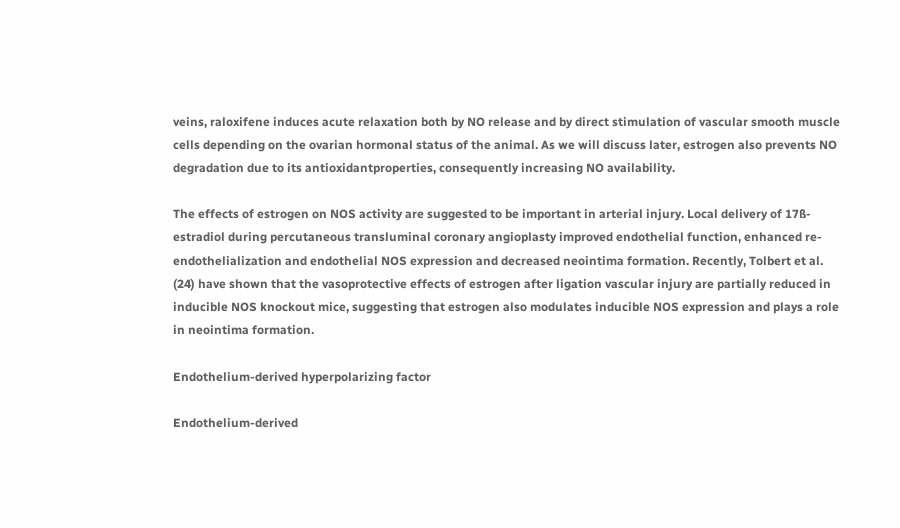veins, raloxifene induces acute relaxation both by NO release and by direct stimulation of vascular smooth muscle cells depending on the ovarian hormonal status of the animal. As we will discuss later, estrogen also prevents NO degradation due to its antioxidantproperties, consequently increasing NO availability.

The effects of estrogen on NOS activity are suggested to be important in arterial injury. Local delivery of 17ß-estradiol during percutaneous transluminal coronary angioplasty improved endothelial function, enhanced re-endothelialization and endothelial NOS expression and decreased neointima formation. Recently, Tolbert et al. (24) have shown that the vasoprotective effects of estrogen after ligation vascular injury are partially reduced in inducible NOS knockout mice, suggesting that estrogen also modulates inducible NOS expression and plays a role in neointima formation.

Endothelium-derived hyperpolarizing factor

Endothelium-derived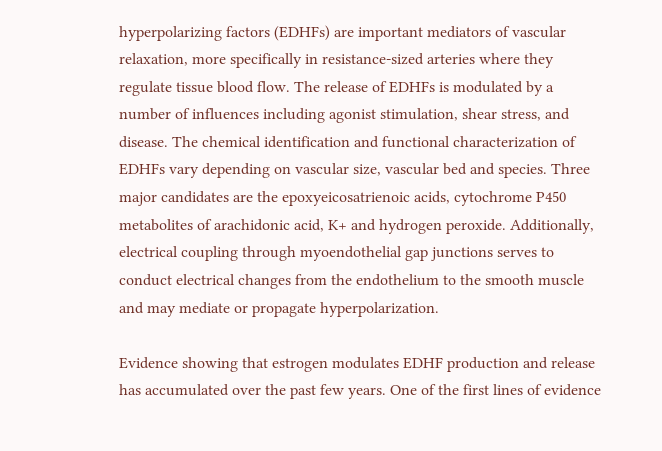hyperpolarizing factors (EDHFs) are important mediators of vascular relaxation, more specifically in resistance-sized arteries where they regulate tissue blood flow. The release of EDHFs is modulated by a number of influences including agonist stimulation, shear stress, and disease. The chemical identification and functional characterization of EDHFs vary depending on vascular size, vascular bed and species. Three major candidates are the epoxyeicosatrienoic acids, cytochrome P450 metabolites of arachidonic acid, K+ and hydrogen peroxide. Additionally, electrical coupling through myoendothelial gap junctions serves to conduct electrical changes from the endothelium to the smooth muscle and may mediate or propagate hyperpolarization.

Evidence showing that estrogen modulates EDHF production and release has accumulated over the past few years. One of the first lines of evidence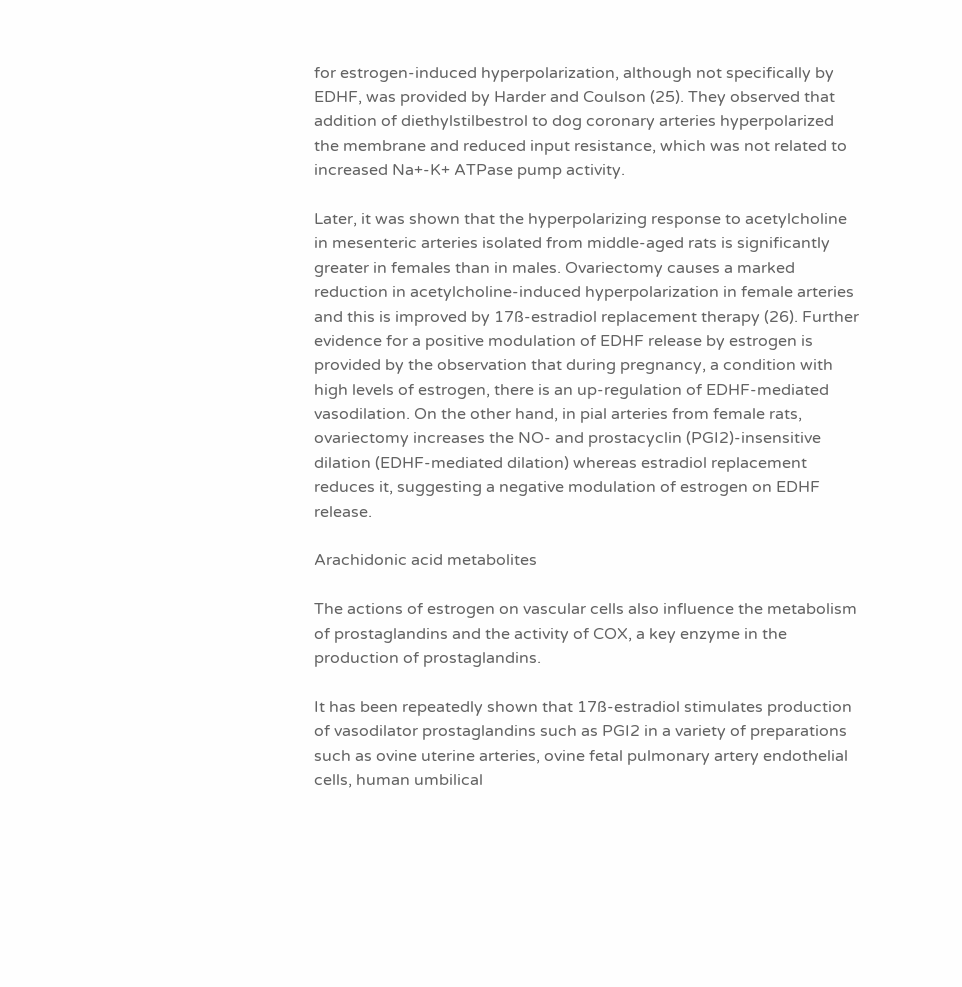for estrogen-induced hyperpolarization, although not specifically by EDHF, was provided by Harder and Coulson (25). They observed that addition of diethylstilbestrol to dog coronary arteries hyperpolarized the membrane and reduced input resistance, which was not related to increased Na+-K+ ATPase pump activity.

Later, it was shown that the hyperpolarizing response to acetylcholine in mesenteric arteries isolated from middle-aged rats is significantly greater in females than in males. Ovariectomy causes a marked reduction in acetylcholine-induced hyperpolarization in female arteries and this is improved by 17ß-estradiol replacement therapy (26). Further evidence for a positive modulation of EDHF release by estrogen is provided by the observation that during pregnancy, a condition with high levels of estrogen, there is an up-regulation of EDHF-mediated vasodilation. On the other hand, in pial arteries from female rats, ovariectomy increases the NO- and prostacyclin (PGI2)-insensitive dilation (EDHF-mediated dilation) whereas estradiol replacement reduces it, suggesting a negative modulation of estrogen on EDHF release.

Arachidonic acid metabolites

The actions of estrogen on vascular cells also influence the metabolism of prostaglandins and the activity of COX, a key enzyme in the production of prostaglandins.

It has been repeatedly shown that 17ß-estradiol stimulates production of vasodilator prostaglandins such as PGI2 in a variety of preparations such as ovine uterine arteries, ovine fetal pulmonary artery endothelial cells, human umbilical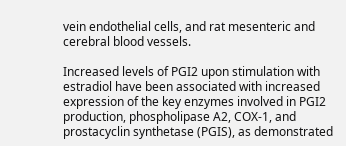vein endothelial cells, and rat mesenteric and cerebral blood vessels.

Increased levels of PGI2 upon stimulation with estradiol have been associated with increased expression of the key enzymes involved in PGI2 production, phospholipase A2, COX-1, and prostacyclin synthetase (PGIS), as demonstrated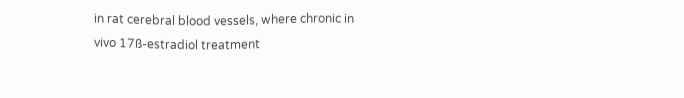in rat cerebral blood vessels, where chronic in vivo 17ß-estradiol treatment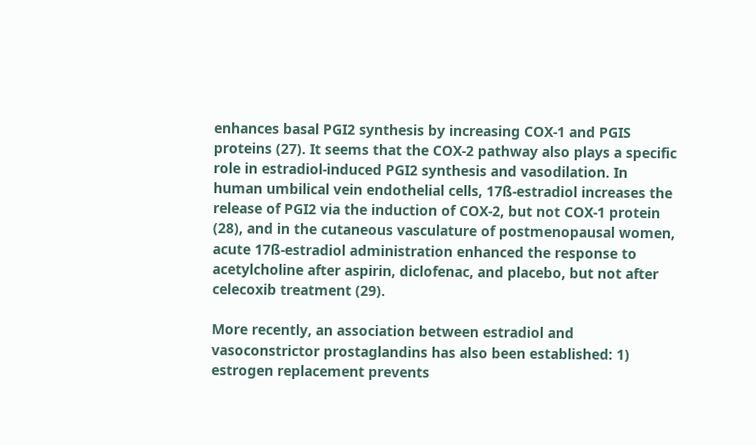enhances basal PGI2 synthesis by increasing COX-1 and PGIS proteins (27). It seems that the COX-2 pathway also plays a specific role in estradiol-induced PGI2 synthesis and vasodilation. In human umbilical vein endothelial cells, 17ß-estradiol increases the release of PGI2 via the induction of COX-2, but not COX-1 protein (28), and in the cutaneous vasculature of postmenopausal women, acute 17ß-estradiol administration enhanced the response to acetylcholine after aspirin, diclofenac, and placebo, but not after celecoxib treatment (29).

More recently, an association between estradiol and vasoconstrictor prostaglandins has also been established: 1) estrogen replacement prevents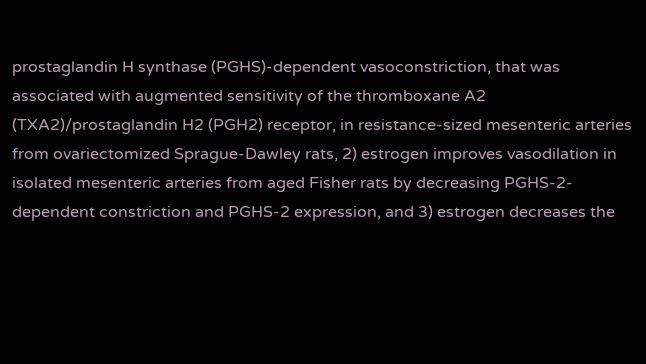prostaglandin H synthase (PGHS)-dependent vasoconstriction, that was associated with augmented sensitivity of the thromboxane A2 (TXA2)/prostaglandin H2 (PGH2) receptor, in resistance-sized mesenteric arteries from ovariectomized Sprague-Dawley rats, 2) estrogen improves vasodilation in isolated mesenteric arteries from aged Fisher rats by decreasing PGHS-2-dependent constriction and PGHS-2 expression, and 3) estrogen decreases the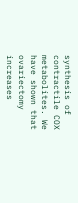synthesis of contractile COX metabolites. We have shown that ovariectomy increases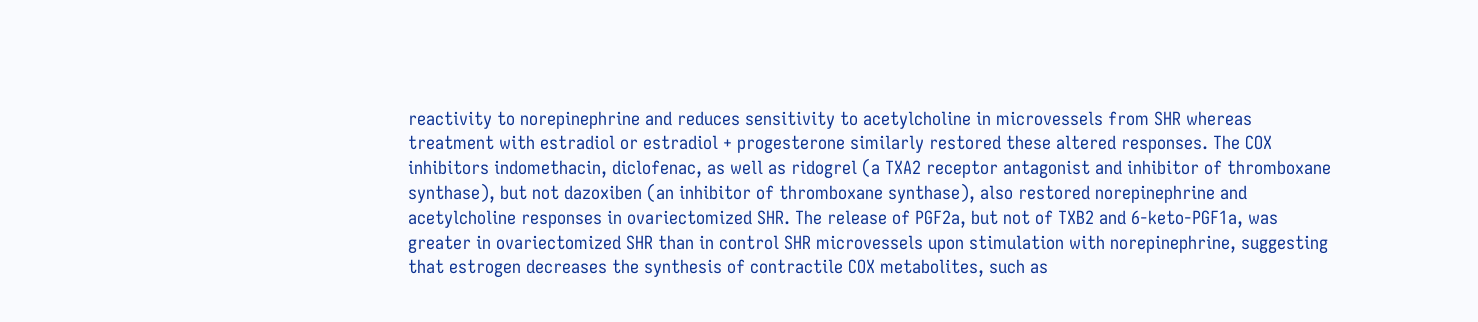reactivity to norepinephrine and reduces sensitivity to acetylcholine in microvessels from SHR whereas treatment with estradiol or estradiol + progesterone similarly restored these altered responses. The COX inhibitors indomethacin, diclofenac, as well as ridogrel (a TXA2 receptor antagonist and inhibitor of thromboxane synthase), but not dazoxiben (an inhibitor of thromboxane synthase), also restored norepinephrine and acetylcholine responses in ovariectomized SHR. The release of PGF2a, but not of TXB2 and 6-keto-PGF1a, was greater in ovariectomized SHR than in control SHR microvessels upon stimulation with norepinephrine, suggesting that estrogen decreases the synthesis of contractile COX metabolites, such as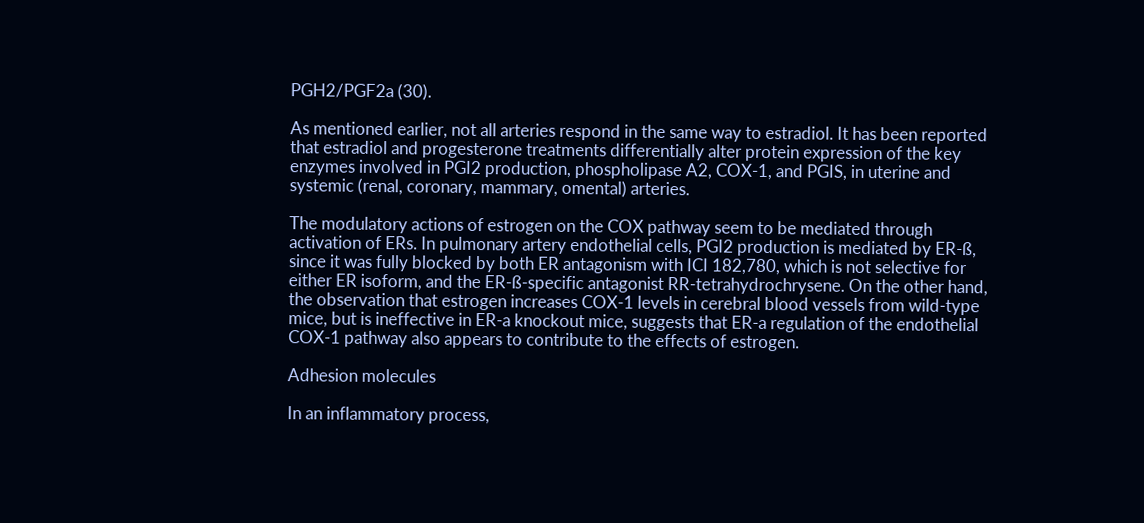PGH2/PGF2a (30).

As mentioned earlier, not all arteries respond in the same way to estradiol. It has been reported that estradiol and progesterone treatments differentially alter protein expression of the key enzymes involved in PGI2 production, phospholipase A2, COX-1, and PGIS, in uterine and systemic (renal, coronary, mammary, omental) arteries.

The modulatory actions of estrogen on the COX pathway seem to be mediated through activation of ERs. In pulmonary artery endothelial cells, PGI2 production is mediated by ER-ß, since it was fully blocked by both ER antagonism with ICI 182,780, which is not selective for either ER isoform, and the ER-ß-specific antagonist RR-tetrahydrochrysene. On the other hand, the observation that estrogen increases COX-1 levels in cerebral blood vessels from wild-type mice, but is ineffective in ER-a knockout mice, suggests that ER-a regulation of the endothelial COX-1 pathway also appears to contribute to the effects of estrogen.

Adhesion molecules

In an inflammatory process,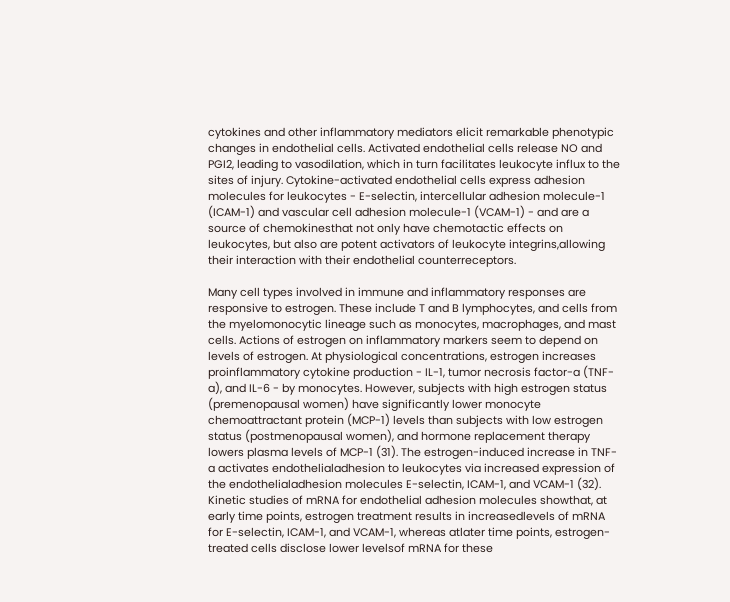cytokines and other inflammatory mediators elicit remarkable phenotypic changes in endothelial cells. Activated endothelial cells release NO and PGI2, leading to vasodilation, which in turn facilitates leukocyte influx to the sites of injury. Cytokine-activated endothelial cells express adhesion molecules for leukocytes - E-selectin, intercellular adhesion molecule-1 (ICAM-1) and vascular cell adhesion molecule-1 (VCAM-1) - and are a source of chemokinesthat not only have chemotactic effects on leukocytes, but also are potent activators of leukocyte integrins,allowing their interaction with their endothelial counterreceptors.

Many cell types involved in immune and inflammatory responses are responsive to estrogen. These include T and B lymphocytes, and cells from the myelomonocytic lineage such as monocytes, macrophages, and mast cells. Actions of estrogen on inflammatory markers seem to depend on levels of estrogen. At physiological concentrations, estrogen increases proinflammatory cytokine production - IL-1, tumor necrosis factor-a (TNF-a), and IL-6 - by monocytes. However, subjects with high estrogen status (premenopausal women) have significantly lower monocyte chemoattractant protein (MCP-1) levels than subjects with low estrogen status (postmenopausal women), and hormone replacement therapy lowers plasma levels of MCP-1 (31). The estrogen-induced increase in TNF-a activates endothelialadhesion to leukocytes via increased expression of the endothelialadhesion molecules E-selectin, ICAM-1, and VCAM-1 (32). Kinetic studies of mRNA for endothelial adhesion molecules showthat, at early time points, estrogen treatment results in increasedlevels of mRNA for E-selectin, ICAM-1, and VCAM-1, whereas atlater time points, estrogen-treated cells disclose lower levelsof mRNA for these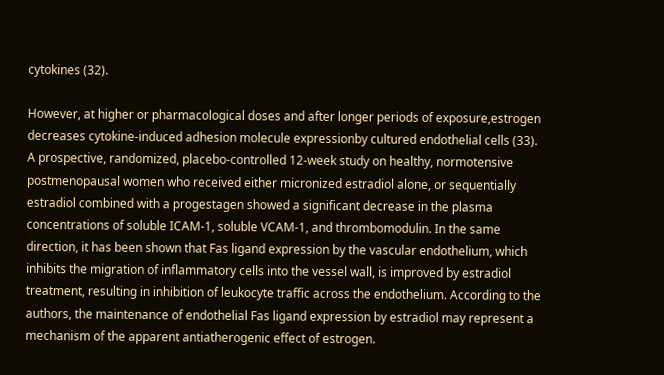cytokines (32).

However, at higher or pharmacological doses and after longer periods of exposure,estrogen decreases cytokine-induced adhesion molecule expressionby cultured endothelial cells (33). A prospective, randomized, placebo-controlled 12-week study on healthy, normotensive postmenopausal women who received either micronized estradiol alone, or sequentially estradiol combined with a progestagen showed a significant decrease in the plasma concentrations of soluble ICAM-1, soluble VCAM-1, and thrombomodulin. In the same direction, it has been shown that Fas ligand expression by the vascular endothelium, which inhibits the migration of inflammatory cells into the vessel wall, is improved by estradiol treatment, resulting in inhibition of leukocyte traffic across the endothelium. According to the authors, the maintenance of endothelial Fas ligand expression by estradiol may represent a mechanism of the apparent antiatherogenic effect of estrogen.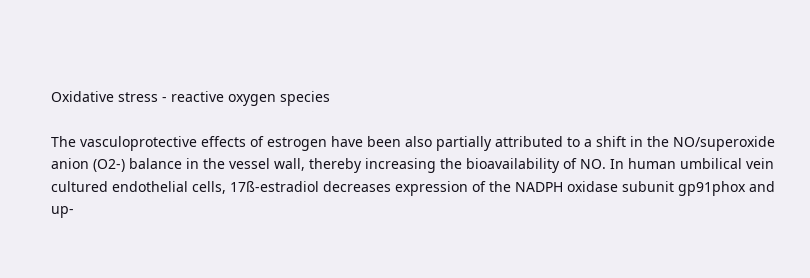Oxidative stress - reactive oxygen species

The vasculoprotective effects of estrogen have been also partially attributed to a shift in the NO/superoxide anion (O2-) balance in the vessel wall, thereby increasing the bioavailability of NO. In human umbilical vein cultured endothelial cells, 17ß-estradiol decreases expression of the NADPH oxidase subunit gp91phox and up-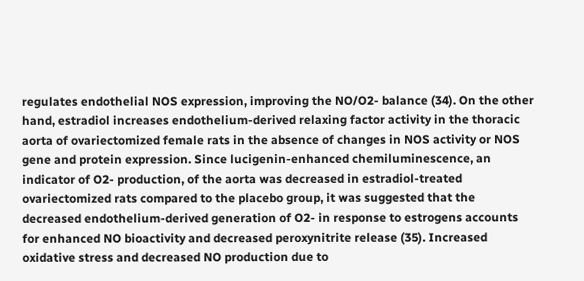regulates endothelial NOS expression, improving the NO/O2- balance (34). On the other hand, estradiol increases endothelium-derived relaxing factor activity in the thoracic aorta of ovariectomized female rats in the absence of changes in NOS activity or NOS gene and protein expression. Since lucigenin-enhanced chemiluminescence, an indicator of O2- production, of the aorta was decreased in estradiol-treated ovariectomized rats compared to the placebo group, it was suggested that the decreased endothelium-derived generation of O2- in response to estrogens accounts for enhanced NO bioactivity and decreased peroxynitrite release (35). Increased oxidative stress and decreased NO production due to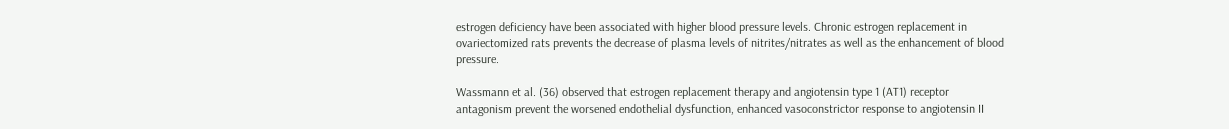estrogen deficiency have been associated with higher blood pressure levels. Chronic estrogen replacement in ovariectomized rats prevents the decrease of plasma levels of nitrites/nitrates as well as the enhancement of blood pressure.

Wassmann et al. (36) observed that estrogen replacement therapy and angiotensin type 1 (AT1) receptor antagonism prevent the worsened endothelial dysfunction, enhanced vasoconstrictor response to angiotensin II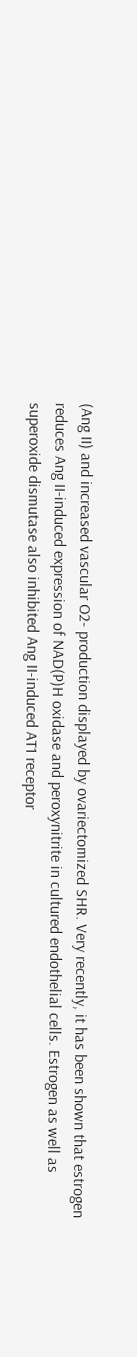(Ang II) and increased vascular O2- production displayed by ovariectomized SHR. Very recently, it has been shown that estrogen reduces Ang II-induced expression of NAD(P)H oxidase and peroxynitrite in cultured endothelial cells. Estrogen as well as superoxide dismutase also inhibited Ang II-induced AT1 receptor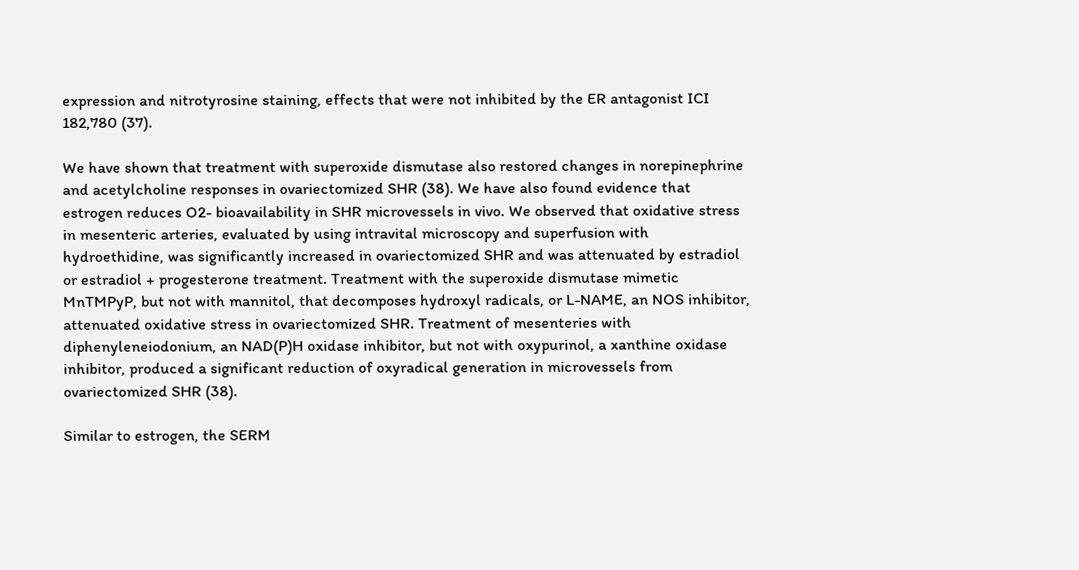expression and nitrotyrosine staining, effects that were not inhibited by the ER antagonist ICI 182,780 (37).

We have shown that treatment with superoxide dismutase also restored changes in norepinephrine and acetylcholine responses in ovariectomized SHR (38). We have also found evidence that estrogen reduces O2- bioavailability in SHR microvessels in vivo. We observed that oxidative stress in mesenteric arteries, evaluated by using intravital microscopy and superfusion with hydroethidine, was significantly increased in ovariectomized SHR and was attenuated by estradiol or estradiol + progesterone treatment. Treatment with the superoxide dismutase mimetic MnTMPyP, but not with mannitol, that decomposes hydroxyl radicals, or L-NAME, an NOS inhibitor, attenuated oxidative stress in ovariectomized SHR. Treatment of mesenteries with diphenyleneiodonium, an NAD(P)H oxidase inhibitor, but not with oxypurinol, a xanthine oxidase inhibitor, produced a significant reduction of oxyradical generation in microvessels from ovariectomized SHR (38).

Similar to estrogen, the SERM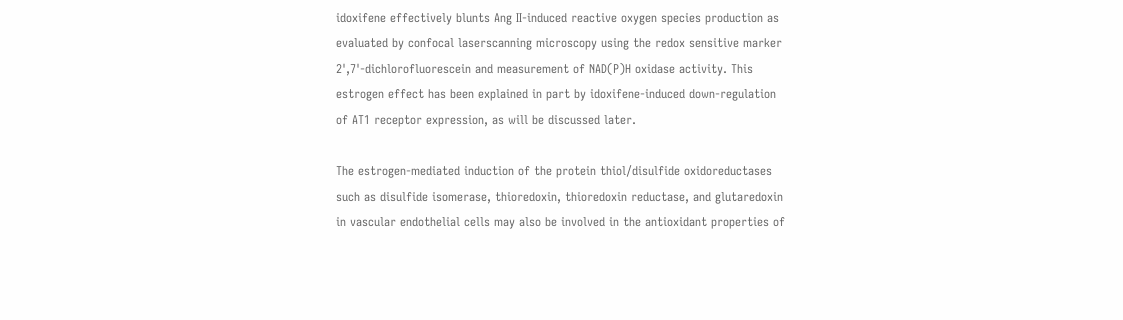idoxifene effectively blunts Ang II-induced reactive oxygen species production as evaluated by confocal laserscanning microscopy using the redox sensitive marker 2',7'-dichlorofluorescein and measurement of NAD(P)H oxidase activity. This estrogen effect has been explained in part by idoxifene-induced down-regulation of AT1 receptor expression, as will be discussed later.

The estrogen-mediated induction of the protein thiol/disulfide oxidoreductases such as disulfide isomerase, thioredoxin, thioredoxin reductase, and glutaredoxin in vascular endothelial cells may also be involved in the antioxidant properties of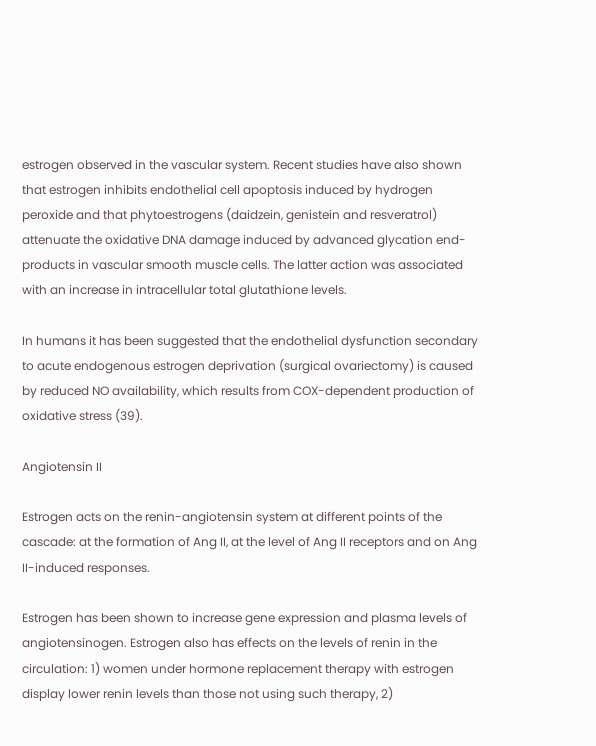estrogen observed in the vascular system. Recent studies have also shown that estrogen inhibits endothelial cell apoptosis induced by hydrogen peroxide and that phytoestrogens (daidzein, genistein and resveratrol) attenuate the oxidative DNA damage induced by advanced glycation end-products in vascular smooth muscle cells. The latter action was associated with an increase in intracellular total glutathione levels.

In humans it has been suggested that the endothelial dysfunction secondary to acute endogenous estrogen deprivation (surgical ovariectomy) is caused by reduced NO availability, which results from COX-dependent production of oxidative stress (39).

Angiotensin II

Estrogen acts on the renin-angiotensin system at different points of the cascade: at the formation of Ang II, at the level of Ang II receptors and on Ang II-induced responses.

Estrogen has been shown to increase gene expression and plasma levels of angiotensinogen. Estrogen also has effects on the levels of renin in the circulation: 1) women under hormone replacement therapy with estrogen display lower renin levels than those not using such therapy, 2)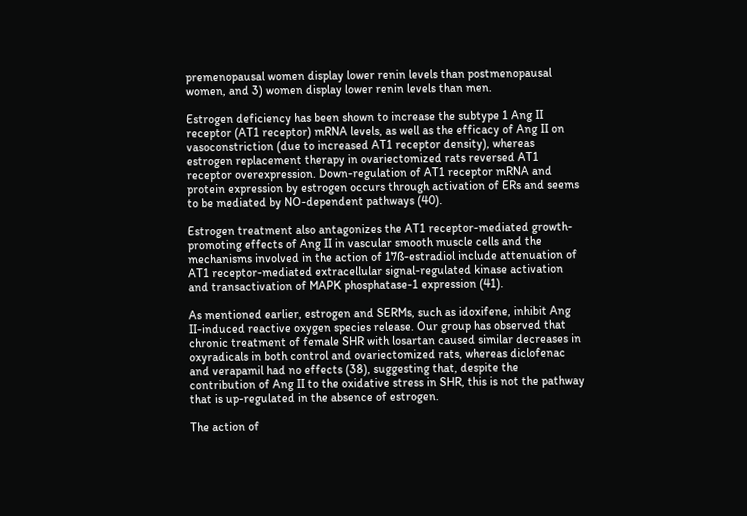premenopausal women display lower renin levels than postmenopausal women, and 3) women display lower renin levels than men.

Estrogen deficiency has been shown to increase the subtype 1 Ang II receptor (AT1 receptor) mRNA levels, as well as the efficacy of Ang II on vasoconstriction (due to increased AT1 receptor density), whereas estrogen replacement therapy in ovariectomized rats reversed AT1 receptor overexpression. Down-regulation of AT1 receptor mRNA and protein expression by estrogen occurs through activation of ERs and seems to be mediated by NO-dependent pathways (40).

Estrogen treatment also antagonizes the AT1 receptor-mediated growth-promoting effects of Ang II in vascular smooth muscle cells and the mechanisms involved in the action of 17ß-estradiol include attenuation of AT1 receptor-mediated extracellular signal-regulated kinase activation and transactivation of MAPK phosphatase-1 expression (41).

As mentioned earlier, estrogen and SERMs, such as idoxifene, inhibit Ang II-induced reactive oxygen species release. Our group has observed that chronic treatment of female SHR with losartan caused similar decreases in oxyradicals in both control and ovariectomized rats, whereas diclofenac and verapamil had no effects (38), suggesting that, despite the contribution of Ang II to the oxidative stress in SHR, this is not the pathway that is up-regulated in the absence of estrogen.

The action of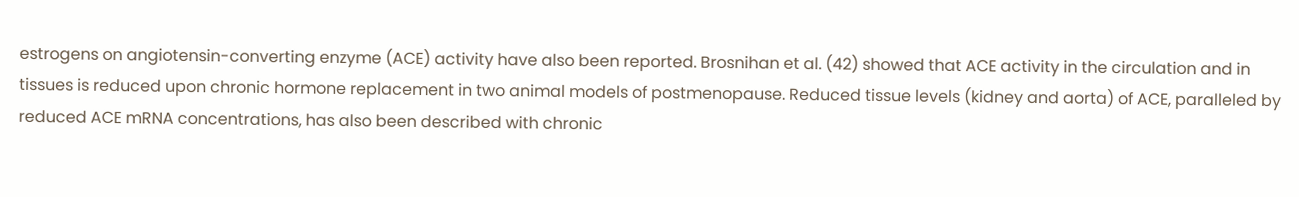estrogens on angiotensin-converting enzyme (ACE) activity have also been reported. Brosnihan et al. (42) showed that ACE activity in the circulation and in tissues is reduced upon chronic hormone replacement in two animal models of postmenopause. Reduced tissue levels (kidney and aorta) of ACE, paralleled by reduced ACE mRNA concentrations, has also been described with chronic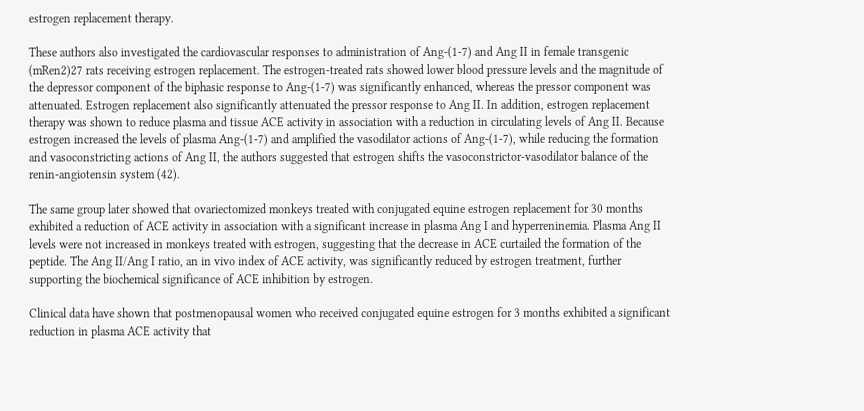estrogen replacement therapy.

These authors also investigated the cardiovascular responses to administration of Ang-(1-7) and Ang II in female transgenic (mRen2)27 rats receiving estrogen replacement. The estrogen-treated rats showed lower blood pressure levels and the magnitude of the depressor component of the biphasic response to Ang-(1-7) was significantly enhanced, whereas the pressor component was attenuated. Estrogen replacement also significantly attenuated the pressor response to Ang II. In addition, estrogen replacement therapy was shown to reduce plasma and tissue ACE activity in association with a reduction in circulating levels of Ang II. Because estrogen increased the levels of plasma Ang-(1-7) and amplified the vasodilator actions of Ang-(1-7), while reducing the formation and vasoconstricting actions of Ang II, the authors suggested that estrogen shifts the vasoconstrictor-vasodilator balance of the renin-angiotensin system (42).

The same group later showed that ovariectomized monkeys treated with conjugated equine estrogen replacement for 30 months exhibited a reduction of ACE activity in association with a significant increase in plasma Ang I and hyperreninemia. Plasma Ang II levels were not increased in monkeys treated with estrogen, suggesting that the decrease in ACE curtailed the formation of the peptide. The Ang II/Ang I ratio, an in vivo index of ACE activity, was significantly reduced by estrogen treatment, further supporting the biochemical significance of ACE inhibition by estrogen.

Clinical data have shown that postmenopausal women who received conjugated equine estrogen for 3 months exhibited a significant reduction in plasma ACE activity that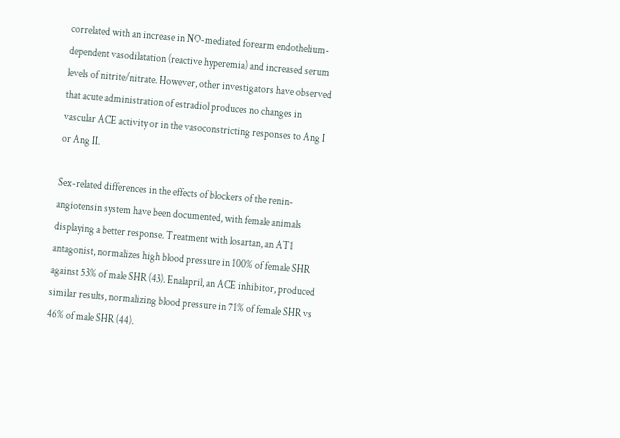correlated with an increase in NO-mediated forearm endothelium-dependent vasodilatation (reactive hyperemia) and increased serum levels of nitrite/nitrate. However, other investigators have observed that acute administration of estradiol produces no changes in vascular ACE activity or in the vasoconstricting responses to Ang I or Ang II.

Sex-related differences in the effects of blockers of the renin-angiotensin system have been documented, with female animals displaying a better response. Treatment with losartan, an AT1 antagonist, normalizes high blood pressure in 100% of female SHR against 53% of male SHR (43). Enalapril, an ACE inhibitor, produced similar results, normalizing blood pressure in 71% of female SHR vs 46% of male SHR (44).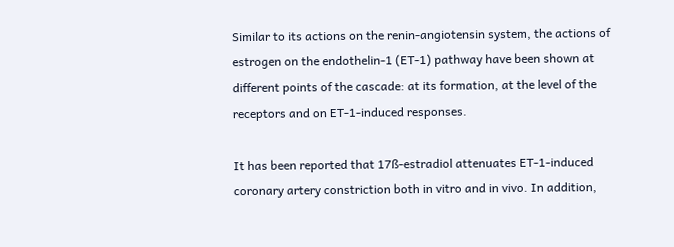Similar to its actions on the renin-angiotensin system, the actions of estrogen on the endothelin-1 (ET-1) pathway have been shown at different points of the cascade: at its formation, at the level of the receptors and on ET-1-induced responses.

It has been reported that 17ß-estradiol attenuates ET-1-induced coronary artery constriction both in vitro and in vivo. In addition,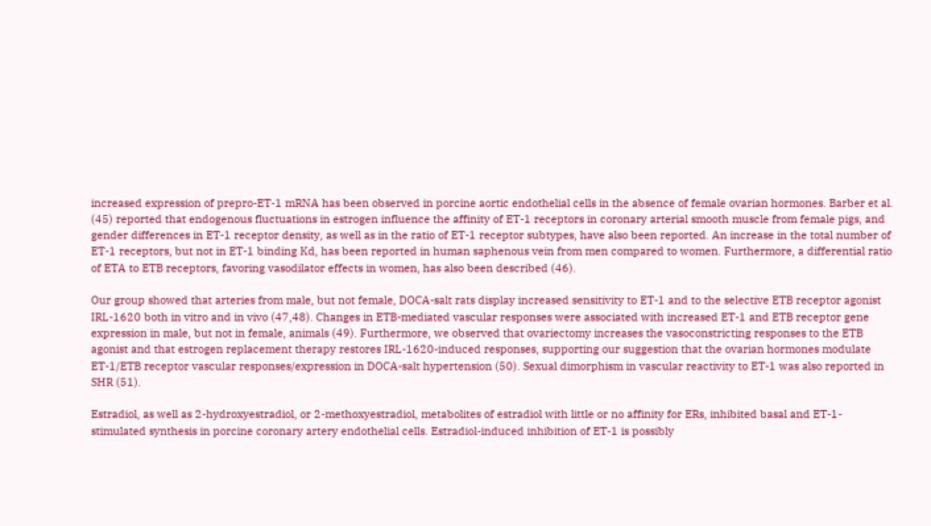increased expression of prepro-ET-1 mRNA has been observed in porcine aortic endothelial cells in the absence of female ovarian hormones. Barber et al. (45) reported that endogenous fluctuations in estrogen influence the affinity of ET-1 receptors in coronary arterial smooth muscle from female pigs, and gender differences in ET-1 receptor density, as well as in the ratio of ET-1 receptor subtypes, have also been reported. An increase in the total number of ET-1 receptors, but not in ET-1 binding Kd, has been reported in human saphenous vein from men compared to women. Furthermore, a differential ratio of ETA to ETB receptors, favoring vasodilator effects in women, has also been described (46).

Our group showed that arteries from male, but not female, DOCA-salt rats display increased sensitivity to ET-1 and to the selective ETB receptor agonist IRL-1620 both in vitro and in vivo (47,48). Changes in ETB-mediated vascular responses were associated with increased ET-1 and ETB receptor gene expression in male, but not in female, animals (49). Furthermore, we observed that ovariectomy increases the vasoconstricting responses to the ETB agonist and that estrogen replacement therapy restores IRL-1620-induced responses, supporting our suggestion that the ovarian hormones modulate ET-1/ETB receptor vascular responses/expression in DOCA-salt hypertension (50). Sexual dimorphism in vascular reactivity to ET-1 was also reported in SHR (51).

Estradiol, as well as 2-hydroxyestradiol, or 2-methoxyestradiol, metabolites of estradiol with little or no affinity for ERs, inhibited basal and ET-1-stimulated synthesis in porcine coronary artery endothelial cells. Estradiol-induced inhibition of ET-1 is possibly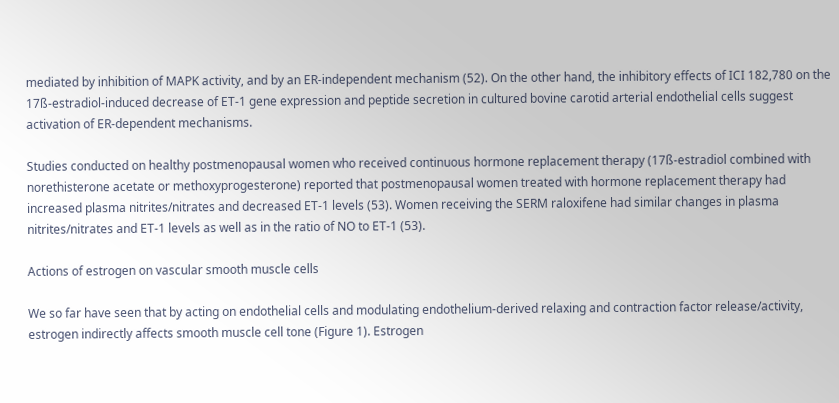mediated by inhibition of MAPK activity, and by an ER-independent mechanism (52). On the other hand, the inhibitory effects of ICI 182,780 on the 17ß-estradiol-induced decrease of ET-1 gene expression and peptide secretion in cultured bovine carotid arterial endothelial cells suggest activation of ER-dependent mechanisms.

Studies conducted on healthy postmenopausal women who received continuous hormone replacement therapy (17ß-estradiol combined with norethisterone acetate or methoxyprogesterone) reported that postmenopausal women treated with hormone replacement therapy had increased plasma nitrites/nitrates and decreased ET-1 levels (53). Women receiving the SERM raloxifene had similar changes in plasma nitrites/nitrates and ET-1 levels as well as in the ratio of NO to ET-1 (53).

Actions of estrogen on vascular smooth muscle cells

We so far have seen that by acting on endothelial cells and modulating endothelium-derived relaxing and contraction factor release/activity, estrogen indirectly affects smooth muscle cell tone (Figure 1). Estrogen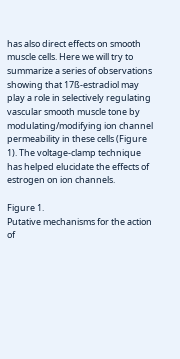has also direct effects on smooth muscle cells. Here we will try to summarize a series of observations showing that 17ß-estradiol may play a role in selectively regulating vascular smooth muscle tone by modulating/modifying ion channel permeability in these cells (Figure 1). The voltage-clamp technique has helped elucidate the effects of estrogen on ion channels.

Figure 1.
Putative mechanisms for the action of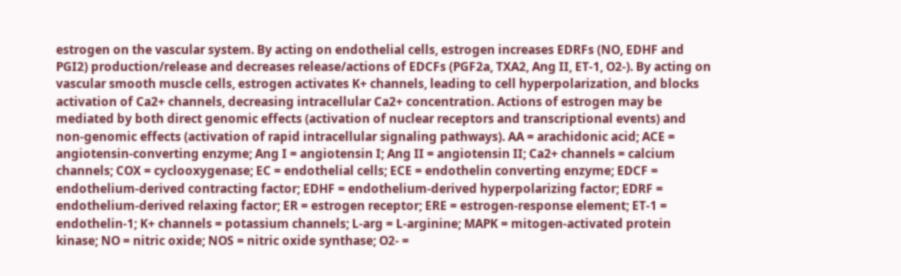estrogen on the vascular system. By acting on endothelial cells, estrogen increases EDRFs (NO, EDHF and PGI2) production/release and decreases release/actions of EDCFs (PGF2a, TXA2, Ang II, ET-1, O2-). By acting on vascular smooth muscle cells, estrogen activates K+ channels, leading to cell hyperpolarization, and blocks activation of Ca2+ channels, decreasing intracellular Ca2+ concentration. Actions of estrogen may be mediated by both direct genomic effects (activation of nuclear receptors and transcriptional events) and non-genomic effects (activation of rapid intracellular signaling pathways). AA = arachidonic acid; ACE = angiotensin-converting enzyme; Ang I = angiotensin I; Ang II = angiotensin II; Ca2+ channels = calcium channels; COX = cyclooxygenase; EC = endothelial cells; ECE = endothelin converting enzyme; EDCF = endothelium-derived contracting factor; EDHF = endothelium-derived hyperpolarizing factor; EDRF = endothelium-derived relaxing factor; ER = estrogen receptor; ERE = estrogen-response element; ET-1 = endothelin-1; K+ channels = potassium channels; L-arg = L-arginine; MAPK = mitogen-activated protein kinase; NO = nitric oxide; NOS = nitric oxide synthase; O2- =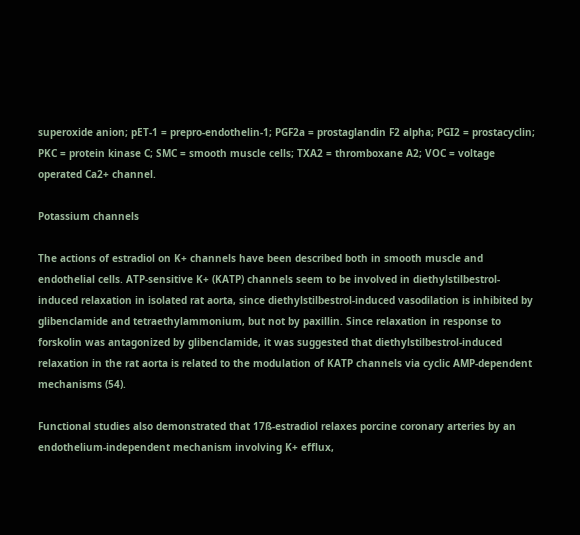superoxide anion; pET-1 = prepro-endothelin-1; PGF2a = prostaglandin F2 alpha; PGI2 = prostacyclin; PKC = protein kinase C; SMC = smooth muscle cells; TXA2 = thromboxane A2; VOC = voltage operated Ca2+ channel.

Potassium channels

The actions of estradiol on K+ channels have been described both in smooth muscle and endothelial cells. ATP-sensitive K+ (KATP) channels seem to be involved in diethylstilbestrol-induced relaxation in isolated rat aorta, since diethylstilbestrol-induced vasodilation is inhibited by glibenclamide and tetraethylammonium, but not by paxillin. Since relaxation in response to forskolin was antagonized by glibenclamide, it was suggested that diethylstilbestrol-induced relaxation in the rat aorta is related to the modulation of KATP channels via cyclic AMP-dependent mechanisms (54).

Functional studies also demonstrated that 17ß-estradiol relaxes porcine coronary arteries by an endothelium-independent mechanism involving K+ efflux,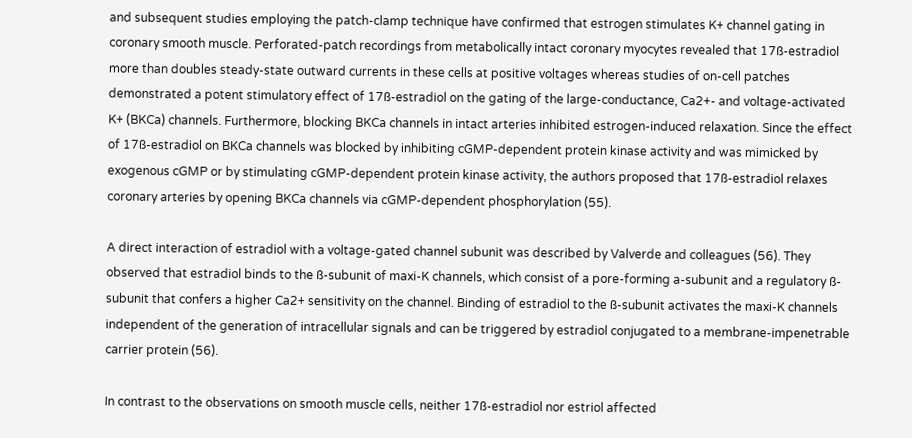and subsequent studies employing the patch-clamp technique have confirmed that estrogen stimulates K+ channel gating in coronary smooth muscle. Perforated-patch recordings from metabolically intact coronary myocytes revealed that 17ß-estradiol more than doubles steady-state outward currents in these cells at positive voltages whereas studies of on-cell patches demonstrated a potent stimulatory effect of 17ß-estradiol on the gating of the large-conductance, Ca2+- and voltage-activated K+ (BKCa) channels. Furthermore, blocking BKCa channels in intact arteries inhibited estrogen-induced relaxation. Since the effect of 17ß-estradiol on BKCa channels was blocked by inhibiting cGMP-dependent protein kinase activity and was mimicked by exogenous cGMP or by stimulating cGMP-dependent protein kinase activity, the authors proposed that 17ß-estradiol relaxes coronary arteries by opening BKCa channels via cGMP-dependent phosphorylation (55).

A direct interaction of estradiol with a voltage-gated channel subunit was described by Valverde and colleagues (56). They observed that estradiol binds to the ß-subunit of maxi-K channels, which consist of a pore-forming a-subunit and a regulatory ß-subunit that confers a higher Ca2+ sensitivity on the channel. Binding of estradiol to the ß-subunit activates the maxi-K channels independent of the generation of intracellular signals and can be triggered by estradiol conjugated to a membrane-impenetrable carrier protein (56).

In contrast to the observations on smooth muscle cells, neither 17ß-estradiol nor estriol affected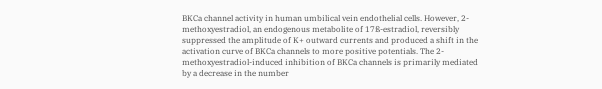BKCa channel activity in human umbilical vein endothelial cells. However, 2-methoxyestradiol, an endogenous metabolite of 17ß-estradiol, reversibly suppressed the amplitude of K+ outward currents and produced a shift in the activation curve of BKCa channels to more positive potentials. The 2-methoxyestradiol-induced inhibition of BKCa channels is primarily mediated by a decrease in the number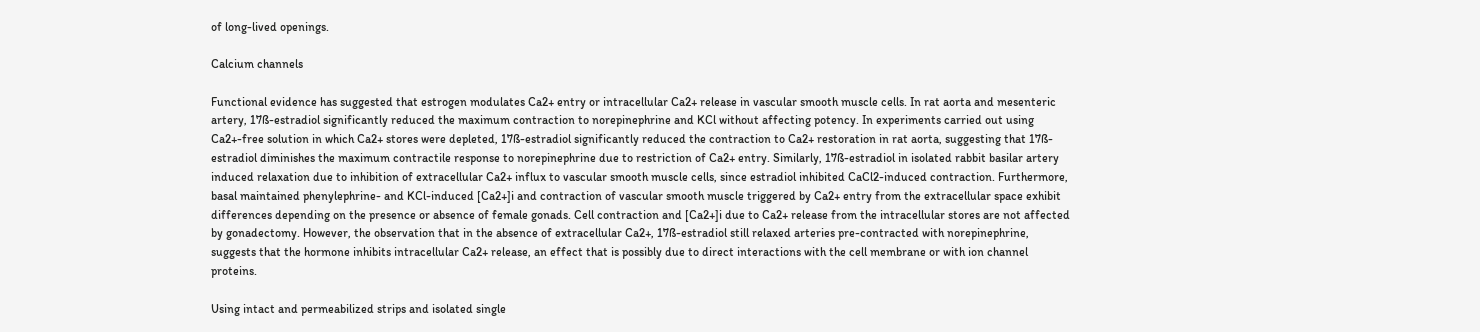of long-lived openings.

Calcium channels

Functional evidence has suggested that estrogen modulates Ca2+ entry or intracellular Ca2+ release in vascular smooth muscle cells. In rat aorta and mesenteric artery, 17ß-estradiol significantly reduced the maximum contraction to norepinephrine and KCl without affecting potency. In experiments carried out using Ca2+-free solution in which Ca2+ stores were depleted, 17ß-estradiol significantly reduced the contraction to Ca2+ restoration in rat aorta, suggesting that 17ß-estradiol diminishes the maximum contractile response to norepinephrine due to restriction of Ca2+ entry. Similarly, 17ß-estradiol in isolated rabbit basilar artery induced relaxation due to inhibition of extracellular Ca2+ influx to vascular smooth muscle cells, since estradiol inhibited CaCl2-induced contraction. Furthermore, basal maintained phenylephrine- and KCl-induced [Ca2+]i and contraction of vascular smooth muscle triggered by Ca2+ entry from the extracellular space exhibit differences depending on the presence or absence of female gonads. Cell contraction and [Ca2+]i due to Ca2+ release from the intracellular stores are not affected by gonadectomy. However, the observation that in the absence of extracellular Ca2+, 17ß-estradiol still relaxed arteries pre-contracted with norepinephrine, suggests that the hormone inhibits intracellular Ca2+ release, an effect that is possibly due to direct interactions with the cell membrane or with ion channel proteins.

Using intact and permeabilized strips and isolated single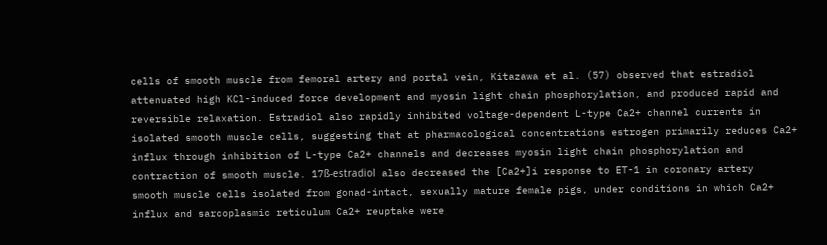cells of smooth muscle from femoral artery and portal vein, Kitazawa et al. (57) observed that estradiol attenuated high KCl-induced force development and myosin light chain phosphorylation, and produced rapid and reversible relaxation. Estradiol also rapidly inhibited voltage-dependent L-type Ca2+ channel currents in isolated smooth muscle cells, suggesting that at pharmacological concentrations estrogen primarily reduces Ca2+ influx through inhibition of L-type Ca2+ channels and decreases myosin light chain phosphorylation and contraction of smooth muscle. 17ß-estradiol also decreased the [Ca2+]i response to ET-1 in coronary artery smooth muscle cells isolated from gonad-intact, sexually mature female pigs, under conditions in which Ca2+ influx and sarcoplasmic reticulum Ca2+ reuptake were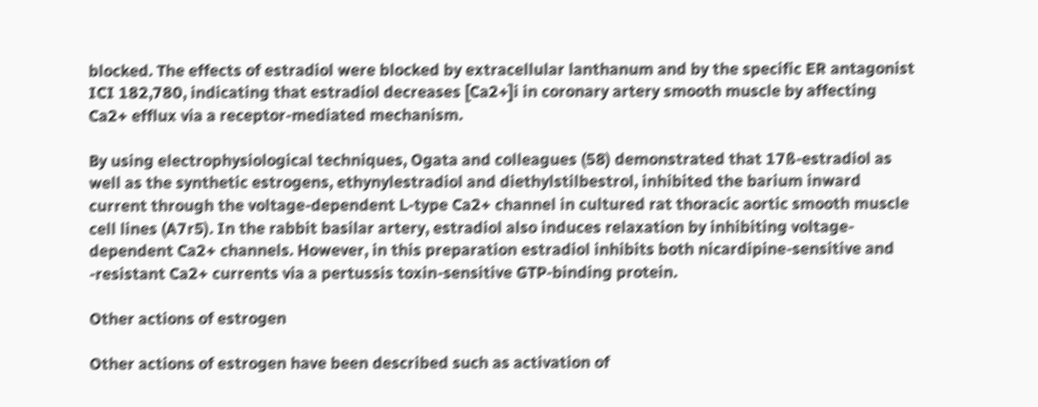blocked. The effects of estradiol were blocked by extracellular lanthanum and by the specific ER antagonist ICI 182,780, indicating that estradiol decreases [Ca2+]i in coronary artery smooth muscle by affecting Ca2+ efflux via a receptor-mediated mechanism.

By using electrophysiological techniques, Ogata and colleagues (58) demonstrated that 17ß-estradiol as well as the synthetic estrogens, ethynylestradiol and diethylstilbestrol, inhibited the barium inward current through the voltage-dependent L-type Ca2+ channel in cultured rat thoracic aortic smooth muscle cell lines (A7r5). In the rabbit basilar artery, estradiol also induces relaxation by inhibiting voltage-dependent Ca2+ channels. However, in this preparation estradiol inhibits both nicardipine-sensitive and -resistant Ca2+ currents via a pertussis toxin-sensitive GTP-binding protein.

Other actions of estrogen

Other actions of estrogen have been described such as activation of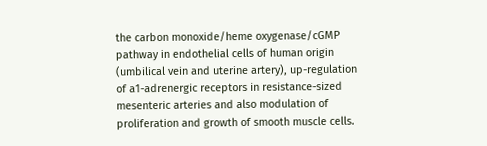the carbon monoxide/heme oxygenase/cGMP pathway in endothelial cells of human origin (umbilical vein and uterine artery), up-regulation of a1-adrenergic receptors in resistance-sized mesenteric arteries and also modulation of proliferation and growth of smooth muscle cells.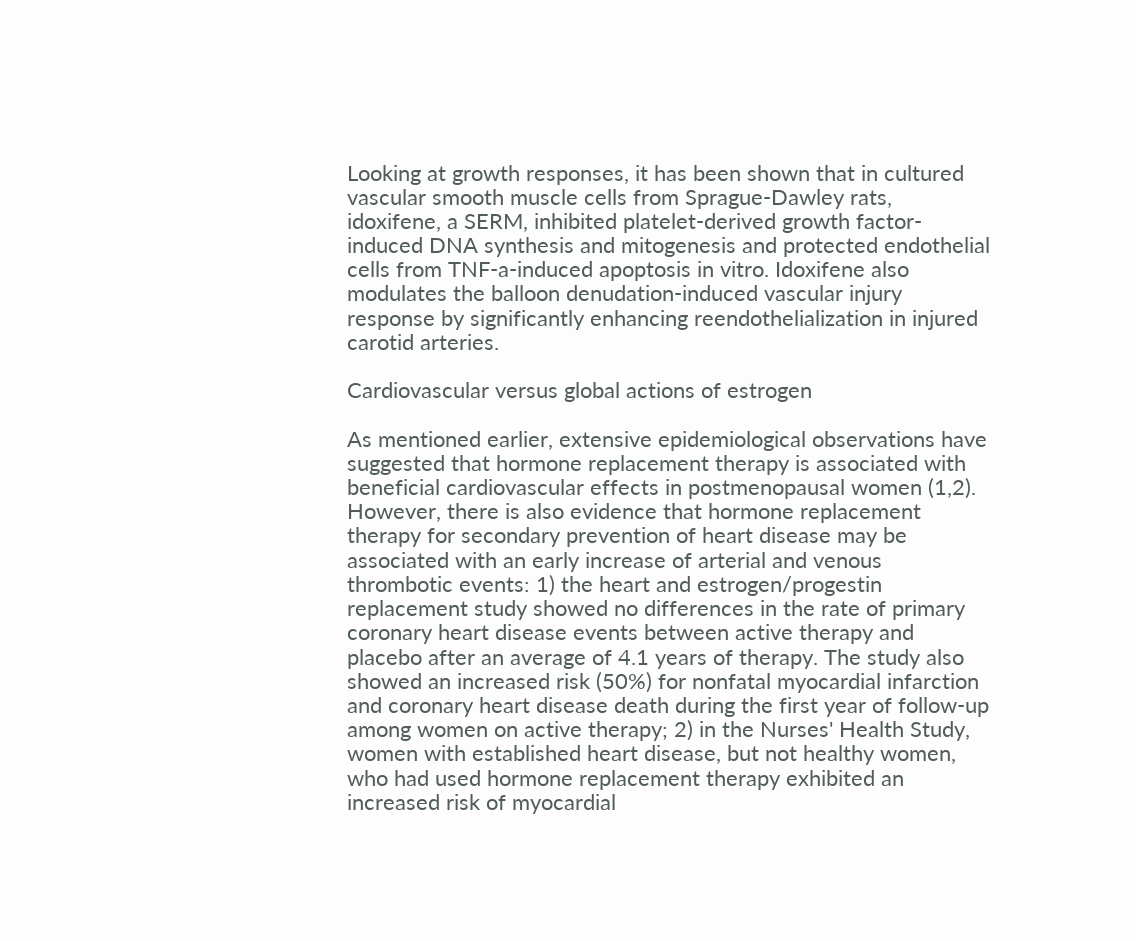Looking at growth responses, it has been shown that in cultured vascular smooth muscle cells from Sprague-Dawley rats, idoxifene, a SERM, inhibited platelet-derived growth factor-induced DNA synthesis and mitogenesis and protected endothelial cells from TNF-a-induced apoptosis in vitro. Idoxifene also modulates the balloon denudation-induced vascular injury response by significantly enhancing reendothelialization in injured carotid arteries.

Cardiovascular versus global actions of estrogen

As mentioned earlier, extensive epidemiological observations have suggested that hormone replacement therapy is associated with beneficial cardiovascular effects in postmenopausal women (1,2). However, there is also evidence that hormone replacement therapy for secondary prevention of heart disease may be associated with an early increase of arterial and venous thrombotic events: 1) the heart and estrogen/progestin replacement study showed no differences in the rate of primary coronary heart disease events between active therapy and placebo after an average of 4.1 years of therapy. The study also showed an increased risk (50%) for nonfatal myocardial infarction and coronary heart disease death during the first year of follow-up among women on active therapy; 2) in the Nurses' Health Study, women with established heart disease, but not healthy women, who had used hormone replacement therapy exhibited an increased risk of myocardial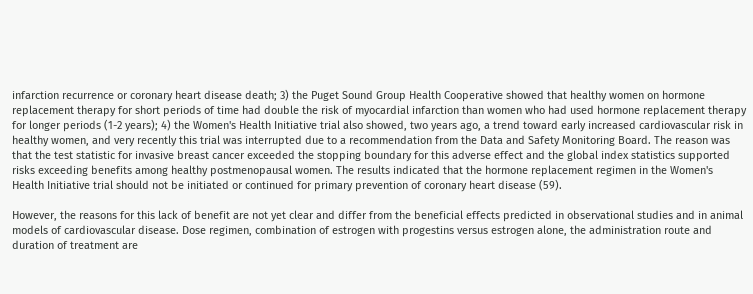infarction recurrence or coronary heart disease death; 3) the Puget Sound Group Health Cooperative showed that healthy women on hormone replacement therapy for short periods of time had double the risk of myocardial infarction than women who had used hormone replacement therapy for longer periods (1-2 years); 4) the Women's Health Initiative trial also showed, two years ago, a trend toward early increased cardiovascular risk in healthy women, and very recently this trial was interrupted due to a recommendation from the Data and Safety Monitoring Board. The reason was that the test statistic for invasive breast cancer exceeded the stopping boundary for this adverse effect and the global index statistics supported risks exceeding benefits among healthy postmenopausal women. The results indicated that the hormone replacement regimen in the Women's Health Initiative trial should not be initiated or continued for primary prevention of coronary heart disease (59).

However, the reasons for this lack of benefit are not yet clear and differ from the beneficial effects predicted in observational studies and in animal models of cardiovascular disease. Dose regimen, combination of estrogen with progestins versus estrogen alone, the administration route and duration of treatment are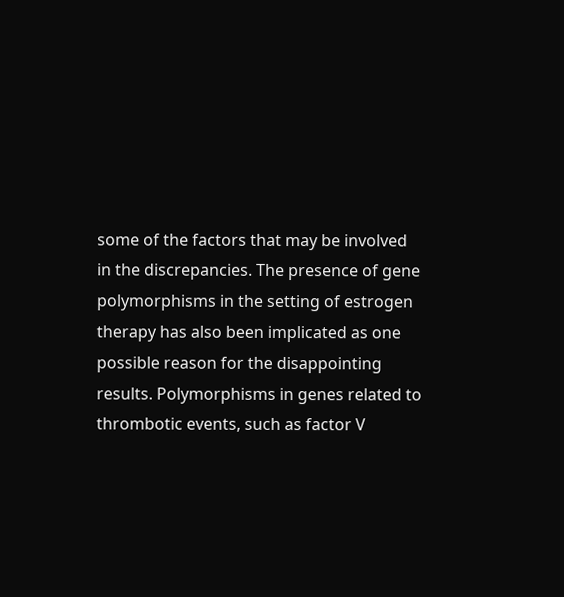some of the factors that may be involved in the discrepancies. The presence of gene polymorphisms in the setting of estrogen therapy has also been implicated as one possible reason for the disappointing results. Polymorphisms in genes related to thrombotic events, such as factor V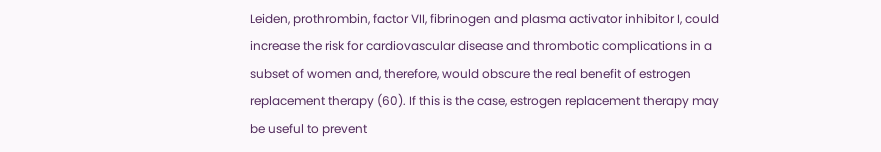Leiden, prothrombin, factor VII, fibrinogen and plasma activator inhibitor I, could increase the risk for cardiovascular disease and thrombotic complications in a subset of women and, therefore, would obscure the real benefit of estrogen replacement therapy (60). If this is the case, estrogen replacement therapy may be useful to prevent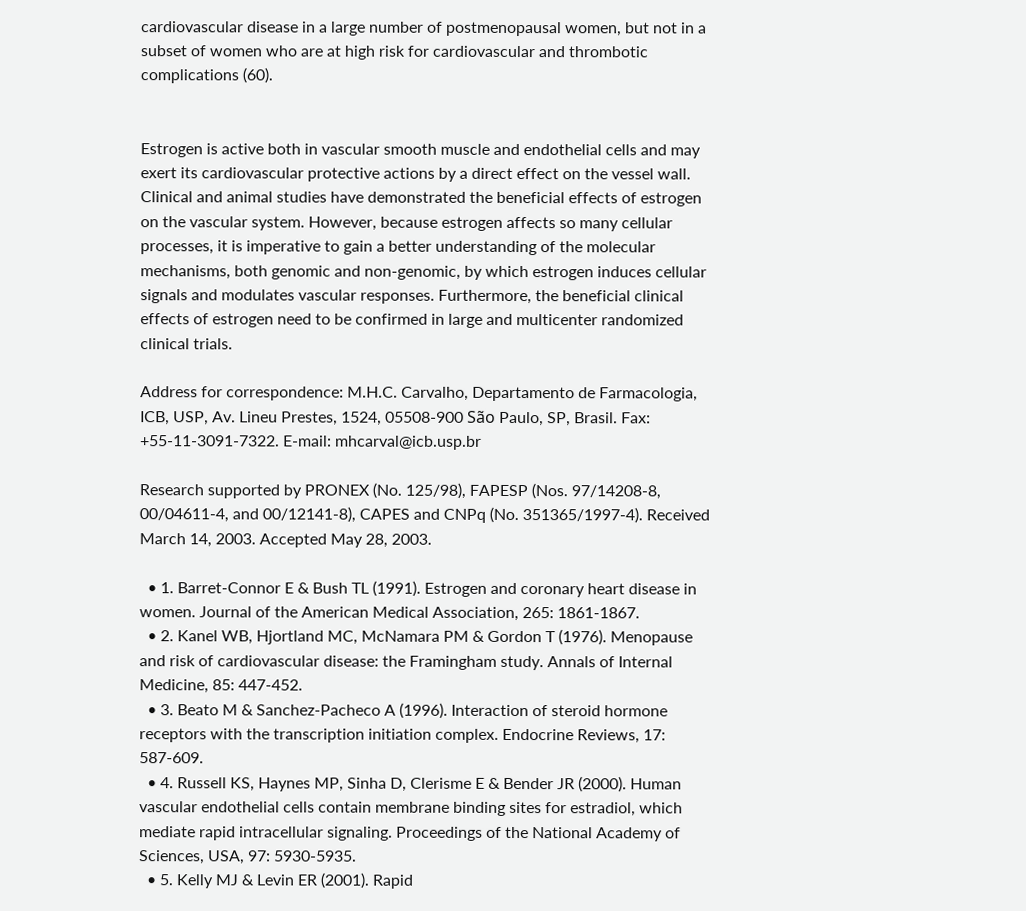cardiovascular disease in a large number of postmenopausal women, but not in a subset of women who are at high risk for cardiovascular and thrombotic complications (60).


Estrogen is active both in vascular smooth muscle and endothelial cells and may exert its cardiovascular protective actions by a direct effect on the vessel wall. Clinical and animal studies have demonstrated the beneficial effects of estrogen on the vascular system. However, because estrogen affects so many cellular processes, it is imperative to gain a better understanding of the molecular mechanisms, both genomic and non-genomic, by which estrogen induces cellular signals and modulates vascular responses. Furthermore, the beneficial clinical effects of estrogen need to be confirmed in large and multicenter randomized clinical trials.

Address for correspondence: M.H.C. Carvalho, Departamento de Farmacologia, ICB, USP, Av. Lineu Prestes, 1524, 05508-900 São Paulo, SP, Brasil. Fax: +55-11-3091-7322. E-mail: mhcarval@icb.usp.br

Research supported by PRONEX (No. 125/98), FAPESP (Nos. 97/14208-8, 00/04611-4, and 00/12141-8), CAPES and CNPq (No. 351365/1997-4). Received March 14, 2003. Accepted May 28, 2003.

  • 1. Barret-Connor E & Bush TL (1991). Estrogen and coronary heart disease in women. Journal of the American Medical Association, 265: 1861-1867.
  • 2. Kanel WB, Hjortland MC, McNamara PM & Gordon T (1976). Menopause and risk of cardiovascular disease: the Framingham study. Annals of Internal Medicine, 85: 447-452.
  • 3. Beato M & Sanchez-Pacheco A (1996). Interaction of steroid hormone receptors with the transcription initiation complex. Endocrine Reviews, 17: 587-609.
  • 4. Russell KS, Haynes MP, Sinha D, Clerisme E & Bender JR (2000). Human vascular endothelial cells contain membrane binding sites for estradiol, which mediate rapid intracellular signaling. Proceedings of the National Academy of Sciences, USA, 97: 5930-5935.
  • 5. Kelly MJ & Levin ER (2001). Rapid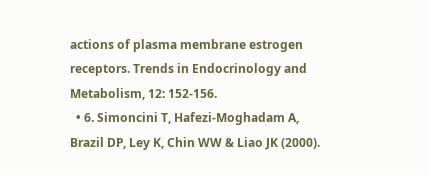actions of plasma membrane estrogen receptors. Trends in Endocrinology and Metabolism, 12: 152-156.
  • 6. Simoncini T, Hafezi-Moghadam A, Brazil DP, Ley K, Chin WW & Liao JK (2000).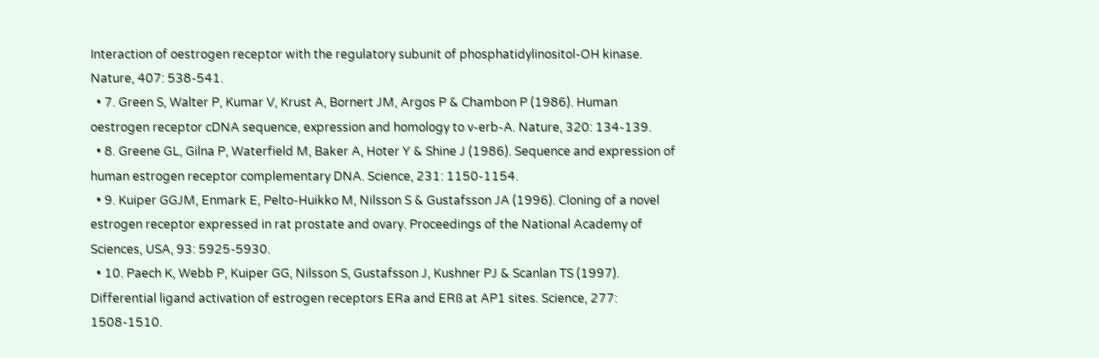Interaction of oestrogen receptor with the regulatory subunit of phosphatidylinositol-OH kinase. Nature, 407: 538-541.
  • 7. Green S, Walter P, Kumar V, Krust A, Bornert JM, Argos P & Chambon P (1986). Human oestrogen receptor cDNA sequence, expression and homology to v-erb-A. Nature, 320: 134-139.
  • 8. Greene GL, Gilna P, Waterfield M, Baker A, Hoter Y & Shine J (1986). Sequence and expression of human estrogen receptor complementary DNA. Science, 231: 1150-1154.
  • 9. Kuiper GGJM, Enmark E, Pelto-Huikko M, Nilsson S & Gustafsson JA (1996). Cloning of a novel estrogen receptor expressed in rat prostate and ovary. Proceedings of the National Academy of Sciences, USA, 93: 5925-5930.
  • 10. Paech K, Webb P, Kuiper GG, Nilsson S, Gustafsson J, Kushner PJ & Scanlan TS (1997). Differential ligand activation of estrogen receptors ERa and ERß at AP1 sites. Science, 277: 1508-1510.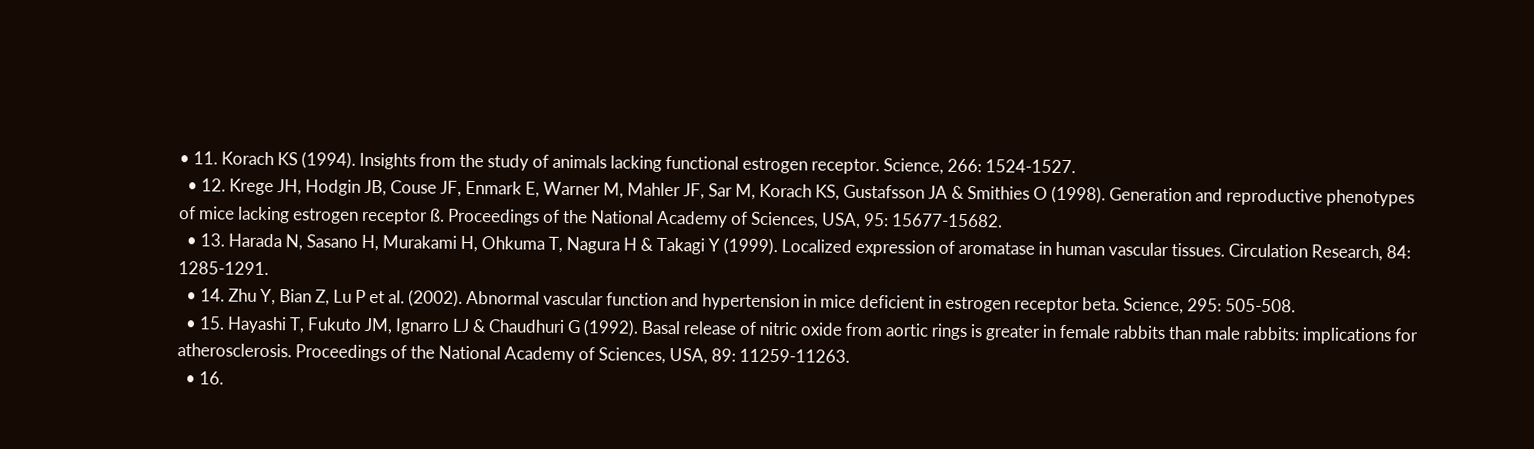• 11. Korach KS (1994). Insights from the study of animals lacking functional estrogen receptor. Science, 266: 1524-1527.
  • 12. Krege JH, Hodgin JB, Couse JF, Enmark E, Warner M, Mahler JF, Sar M, Korach KS, Gustafsson JA & Smithies O (1998). Generation and reproductive phenotypes of mice lacking estrogen receptor ß. Proceedings of the National Academy of Sciences, USA, 95: 15677-15682.
  • 13. Harada N, Sasano H, Murakami H, Ohkuma T, Nagura H & Takagi Y (1999). Localized expression of aromatase in human vascular tissues. Circulation Research, 84: 1285-1291.
  • 14. Zhu Y, Bian Z, Lu P et al. (2002). Abnormal vascular function and hypertension in mice deficient in estrogen receptor beta. Science, 295: 505-508.
  • 15. Hayashi T, Fukuto JM, Ignarro LJ & Chaudhuri G (1992). Basal release of nitric oxide from aortic rings is greater in female rabbits than male rabbits: implications for atherosclerosis. Proceedings of the National Academy of Sciences, USA, 89: 11259-11263.
  • 16.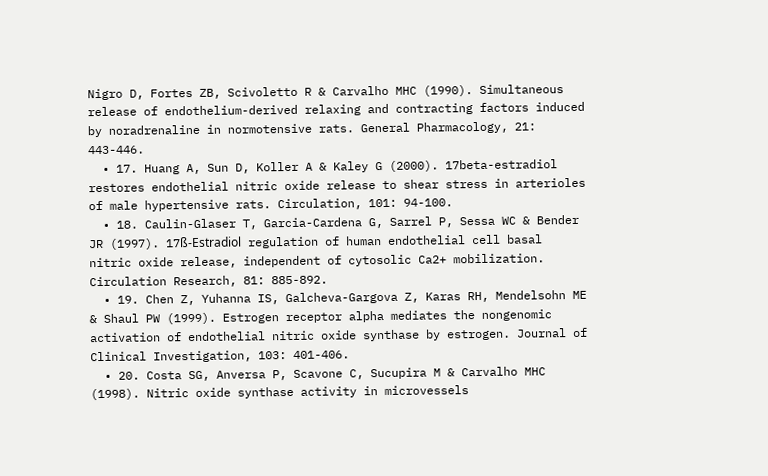Nigro D, Fortes ZB, Scivoletto R & Carvalho MHC (1990). Simultaneous release of endothelium-derived relaxing and contracting factors induced by noradrenaline in normotensive rats. General Pharmacology, 21: 443-446.
  • 17. Huang A, Sun D, Koller A & Kaley G (2000). 17beta-estradiol restores endothelial nitric oxide release to shear stress in arterioles of male hypertensive rats. Circulation, 101: 94-100.
  • 18. Caulin-Glaser T, Garcia-Cardena G, Sarrel P, Sessa WC & Bender JR (1997). 17ß-Estradiol regulation of human endothelial cell basal nitric oxide release, independent of cytosolic Ca2+ mobilization. Circulation Research, 81: 885-892.
  • 19. Chen Z, Yuhanna IS, Galcheva-Gargova Z, Karas RH, Mendelsohn ME & Shaul PW (1999). Estrogen receptor alpha mediates the nongenomic activation of endothelial nitric oxide synthase by estrogen. Journal of Clinical Investigation, 103: 401-406.
  • 20. Costa SG, Anversa P, Scavone C, Sucupira M & Carvalho MHC (1998). Nitric oxide synthase activity in microvessels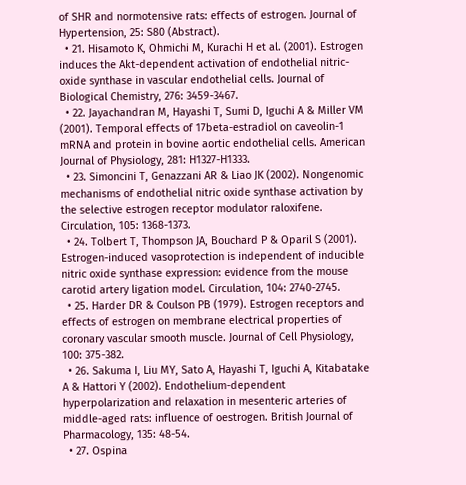of SHR and normotensive rats: effects of estrogen. Journal of Hypertension, 25: S80 (Abstract).
  • 21. Hisamoto K, Ohmichi M, Kurachi H et al. (2001). Estrogen induces the Akt-dependent activation of endothelial nitric-oxide synthase in vascular endothelial cells. Journal of Biological Chemistry, 276: 3459-3467.
  • 22. Jayachandran M, Hayashi T, Sumi D, Iguchi A & Miller VM (2001). Temporal effects of 17beta-estradiol on caveolin-1 mRNA and protein in bovine aortic endothelial cells. American Journal of Physiology, 281: H1327-H1333.
  • 23. Simoncini T, Genazzani AR & Liao JK (2002). Nongenomic mechanisms of endothelial nitric oxide synthase activation by the selective estrogen receptor modulator raloxifene. Circulation, 105: 1368-1373.
  • 24. Tolbert T, Thompson JA, Bouchard P & Oparil S (2001). Estrogen-induced vasoprotection is independent of inducible nitric oxide synthase expression: evidence from the mouse carotid artery ligation model. Circulation, 104: 2740-2745.
  • 25. Harder DR & Coulson PB (1979). Estrogen receptors and effects of estrogen on membrane electrical properties of coronary vascular smooth muscle. Journal of Cell Physiology, 100: 375-382.
  • 26. Sakuma I, Liu MY, Sato A, Hayashi T, Iguchi A, Kitabatake A & Hattori Y (2002). Endothelium-dependent hyperpolarization and relaxation in mesenteric arteries of middle-aged rats: influence of oestrogen. British Journal of Pharmacology, 135: 48-54.
  • 27. Ospina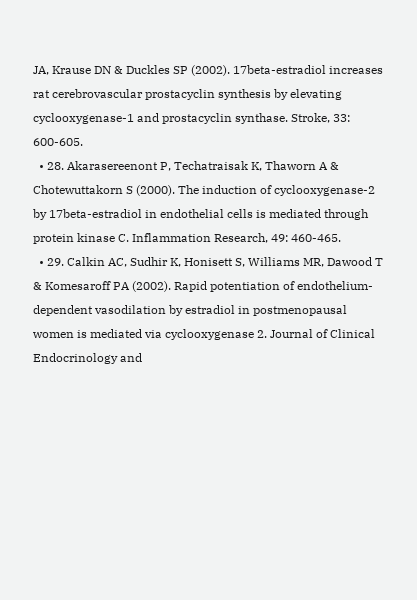JA, Krause DN & Duckles SP (2002). 17beta-estradiol increases rat cerebrovascular prostacyclin synthesis by elevating cyclooxygenase-1 and prostacyclin synthase. Stroke, 33: 600-605.
  • 28. Akarasereenont P, Techatraisak K, Thaworn A & Chotewuttakorn S (2000). The induction of cyclooxygenase-2 by 17beta-estradiol in endothelial cells is mediated through protein kinase C. Inflammation Research, 49: 460-465.
  • 29. Calkin AC, Sudhir K, Honisett S, Williams MR, Dawood T & Komesaroff PA (2002). Rapid potentiation of endothelium-dependent vasodilation by estradiol in postmenopausal women is mediated via cyclooxygenase 2. Journal of Clinical Endocrinology and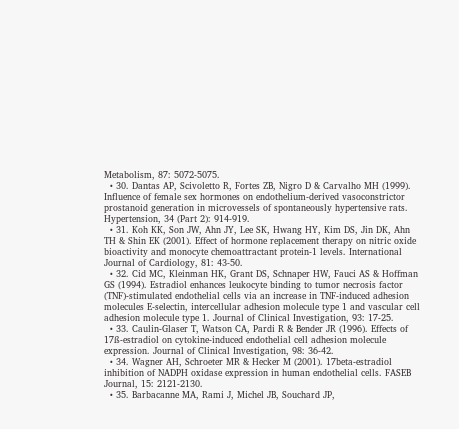Metabolism, 87: 5072-5075.
  • 30. Dantas AP, Scivoletto R, Fortes ZB, Nigro D & Carvalho MH (1999). Influence of female sex hormones on endothelium-derived vasoconstrictor prostanoid generation in microvessels of spontaneously hypertensive rats. Hypertension, 34 (Part 2): 914-919.
  • 31. Koh KK, Son JW, Ahn JY, Lee SK, Hwang HY, Kim DS, Jin DK, Ahn TH & Shin EK (2001). Effect of hormone replacement therapy on nitric oxide bioactivity and monocyte chemoattractant protein-1 levels. International Journal of Cardiology, 81: 43-50.
  • 32. Cid MC, Kleinman HK, Grant DS, Schnaper HW, Fauci AS & Hoffman GS (1994). Estradiol enhances leukocyte binding to tumor necrosis factor (TNF)-stimulated endothelial cells via an increase in TNF-induced adhesion molecules E-selectin, intercellular adhesion molecule type 1 and vascular cell adhesion molecule type 1. Journal of Clinical Investigation, 93: 17-25.
  • 33. Caulin-Glaser T, Watson CA, Pardi R & Bender JR (1996). Effects of 17ß-estradiol on cytokine-induced endothelial cell adhesion molecule expression. Journal of Clinical Investigation, 98: 36-42.
  • 34. Wagner AH, Schroeter MR & Hecker M (2001). 17beta-estradiol inhibition of NADPH oxidase expression in human endothelial cells. FASEB Journal, 15: 2121-2130.
  • 35. Barbacanne MA, Rami J, Michel JB, Souchard JP,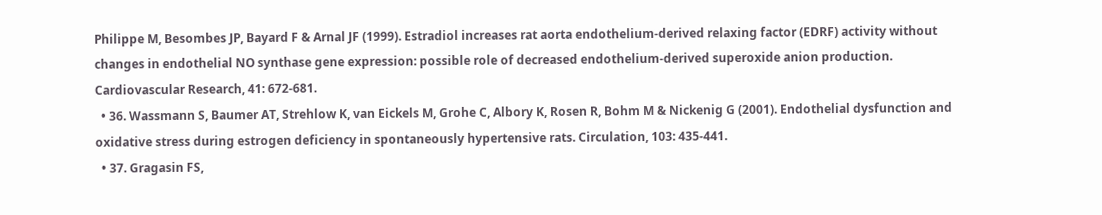Philippe M, Besombes JP, Bayard F & Arnal JF (1999). Estradiol increases rat aorta endothelium-derived relaxing factor (EDRF) activity without changes in endothelial NO synthase gene expression: possible role of decreased endothelium-derived superoxide anion production. Cardiovascular Research, 41: 672-681.
  • 36. Wassmann S, Baumer AT, Strehlow K, van Eickels M, Grohe C, Albory K, Rosen R, Bohm M & Nickenig G (2001). Endothelial dysfunction and oxidative stress during estrogen deficiency in spontaneously hypertensive rats. Circulation, 103: 435-441.
  • 37. Gragasin FS,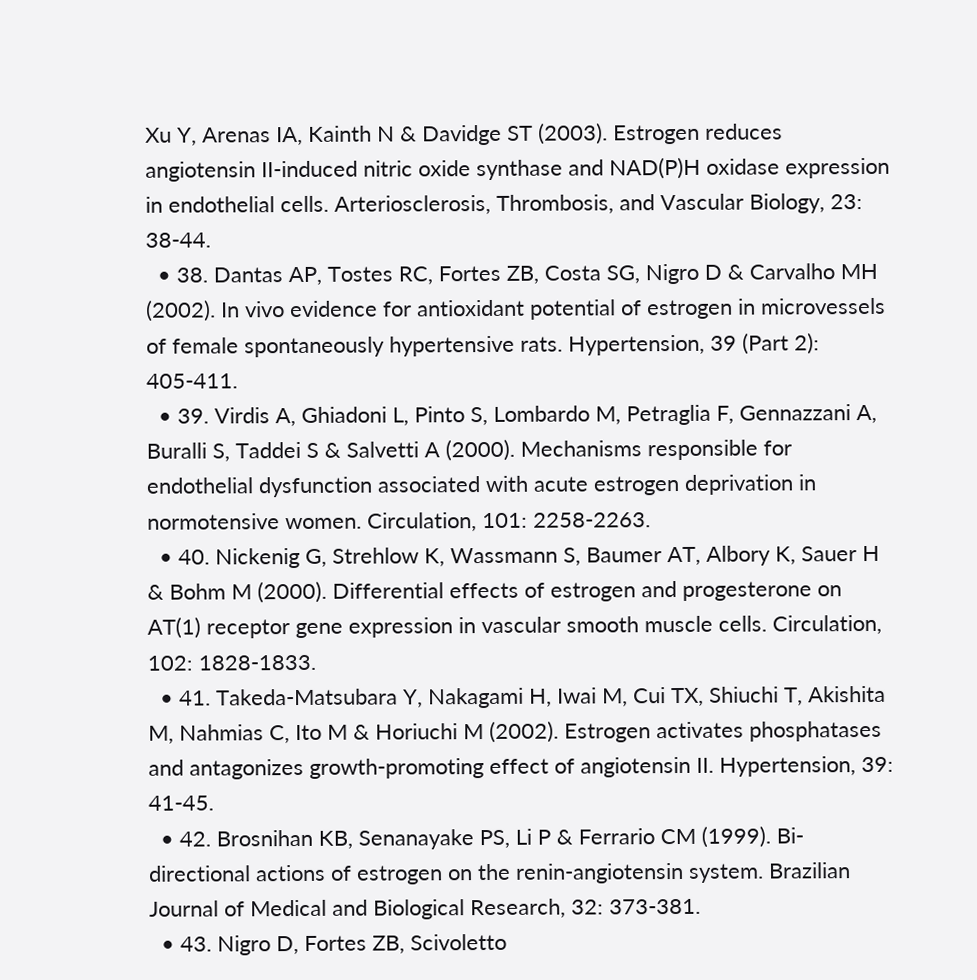Xu Y, Arenas IA, Kainth N & Davidge ST (2003). Estrogen reduces angiotensin II-induced nitric oxide synthase and NAD(P)H oxidase expression in endothelial cells. Arteriosclerosis, Thrombosis, and Vascular Biology, 23: 38-44.
  • 38. Dantas AP, Tostes RC, Fortes ZB, Costa SG, Nigro D & Carvalho MH (2002). In vivo evidence for antioxidant potential of estrogen in microvessels of female spontaneously hypertensive rats. Hypertension, 39 (Part 2): 405-411.
  • 39. Virdis A, Ghiadoni L, Pinto S, Lombardo M, Petraglia F, Gennazzani A, Buralli S, Taddei S & Salvetti A (2000). Mechanisms responsible for endothelial dysfunction associated with acute estrogen deprivation in normotensive women. Circulation, 101: 2258-2263.
  • 40. Nickenig G, Strehlow K, Wassmann S, Baumer AT, Albory K, Sauer H & Bohm M (2000). Differential effects of estrogen and progesterone on AT(1) receptor gene expression in vascular smooth muscle cells. Circulation, 102: 1828-1833.
  • 41. Takeda-Matsubara Y, Nakagami H, Iwai M, Cui TX, Shiuchi T, Akishita M, Nahmias C, Ito M & Horiuchi M (2002). Estrogen activates phosphatases and antagonizes growth-promoting effect of angiotensin II. Hypertension, 39: 41-45.
  • 42. Brosnihan KB, Senanayake PS, Li P & Ferrario CM (1999). Bi-directional actions of estrogen on the renin-angiotensin system. Brazilian Journal of Medical and Biological Research, 32: 373-381.
  • 43. Nigro D, Fortes ZB, Scivoletto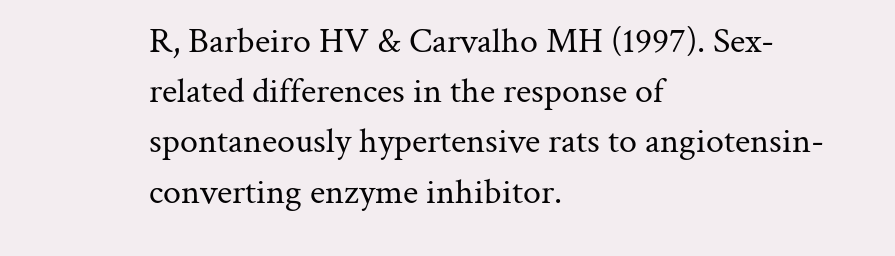R, Barbeiro HV & Carvalho MH (1997). Sex-related differences in the response of spontaneously hypertensive rats to angiotensin-converting enzyme inhibitor.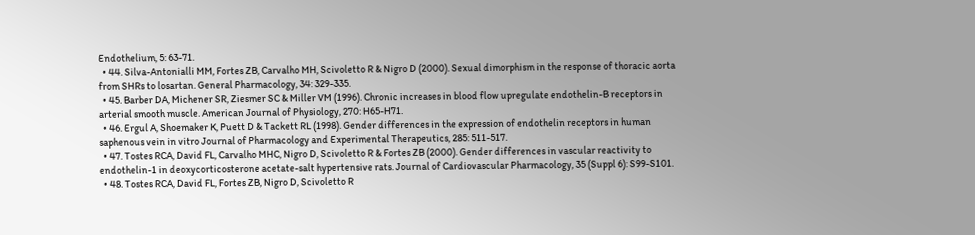Endothelium, 5: 63-71.
  • 44. Silva-Antonialli MM, Fortes ZB, Carvalho MH, Scivoletto R & Nigro D (2000). Sexual dimorphism in the response of thoracic aorta from SHRs to losartan. General Pharmacology, 34: 329-335.
  • 45. Barber DA, Michener SR, Ziesmer SC & Miller VM (1996). Chronic increases in blood flow upregulate endothelin-B receptors in arterial smooth muscle. American Journal of Physiology, 270: H65-H71.
  • 46. Ergul A, Shoemaker K, Puett D & Tackett RL (1998). Gender differences in the expression of endothelin receptors in human saphenous vein in vitro Journal of Pharmacology and Experimental Therapeutics, 285: 511-517.
  • 47. Tostes RCA, David FL, Carvalho MHC, Nigro D, Scivoletto R & Fortes ZB (2000). Gender differences in vascular reactivity to endothelin-1 in deoxycorticosterone acetate-salt hypertensive rats. Journal of Cardiovascular Pharmacology, 35 (Suppl 6): S99-S101.
  • 48. Tostes RCA, David FL, Fortes ZB, Nigro D, Scivoletto R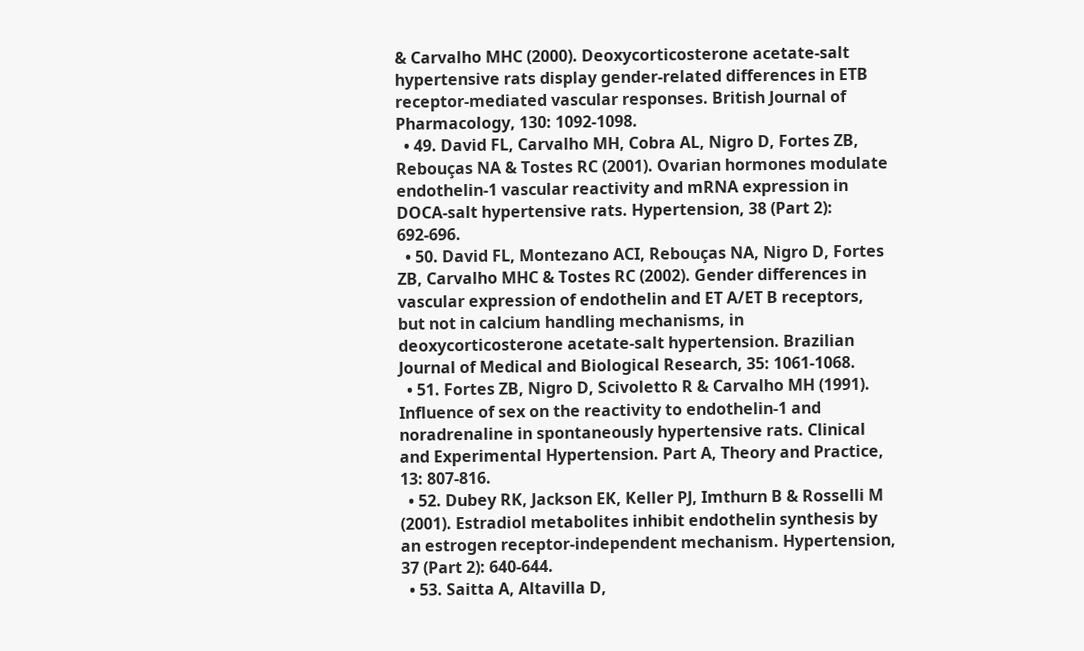& Carvalho MHC (2000). Deoxycorticosterone acetate-salt hypertensive rats display gender-related differences in ETB receptor-mediated vascular responses. British Journal of Pharmacology, 130: 1092-1098.
  • 49. David FL, Carvalho MH, Cobra AL, Nigro D, Fortes ZB, Rebouças NA & Tostes RC (2001). Ovarian hormones modulate endothelin-1 vascular reactivity and mRNA expression in DOCA-salt hypertensive rats. Hypertension, 38 (Part 2): 692-696.
  • 50. David FL, Montezano ACI, Rebouças NA, Nigro D, Fortes ZB, Carvalho MHC & Tostes RC (2002). Gender differences in vascular expression of endothelin and ET A/ET B receptors, but not in calcium handling mechanisms, in deoxycorticosterone acetate-salt hypertension. Brazilian Journal of Medical and Biological Research, 35: 1061-1068.
  • 51. Fortes ZB, Nigro D, Scivoletto R & Carvalho MH (1991). Influence of sex on the reactivity to endothelin-1 and noradrenaline in spontaneously hypertensive rats. Clinical and Experimental Hypertension. Part A, Theory and Practice, 13: 807-816.
  • 52. Dubey RK, Jackson EK, Keller PJ, Imthurn B & Rosselli M (2001). Estradiol metabolites inhibit endothelin synthesis by an estrogen receptor-independent mechanism. Hypertension, 37 (Part 2): 640-644.
  • 53. Saitta A, Altavilla D,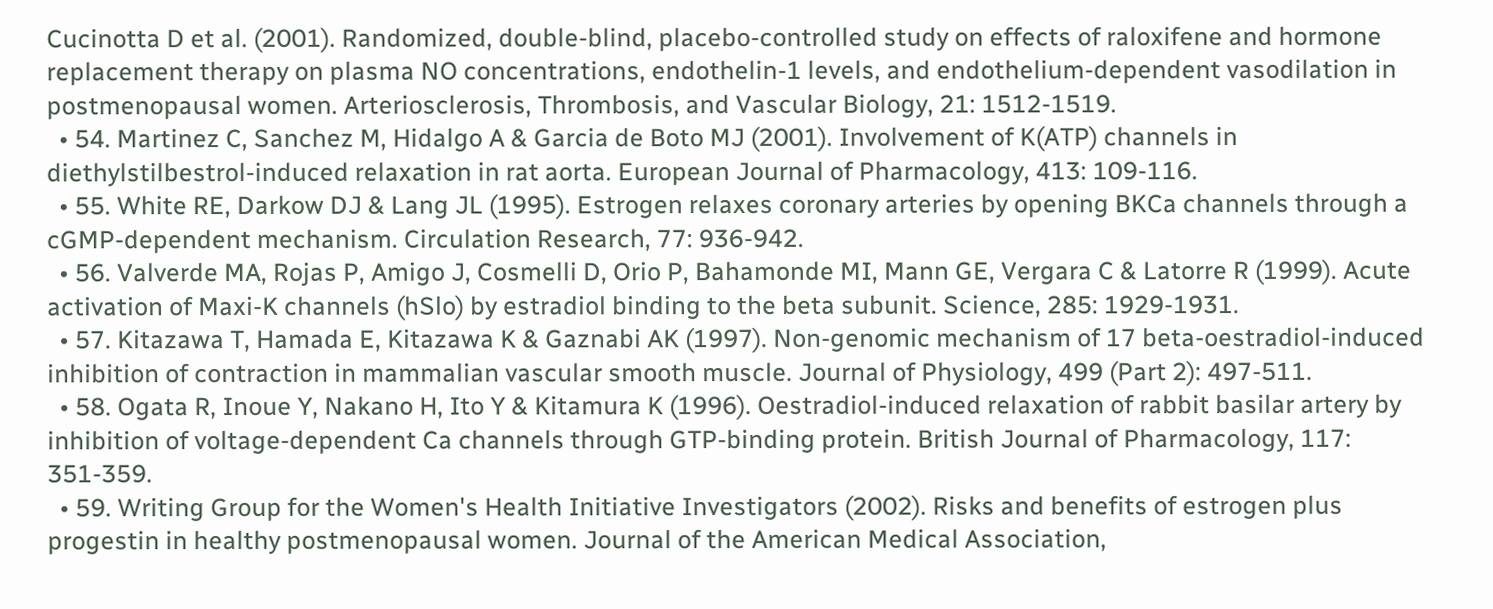Cucinotta D et al. (2001). Randomized, double-blind, placebo-controlled study on effects of raloxifene and hormone replacement therapy on plasma NO concentrations, endothelin-1 levels, and endothelium-dependent vasodilation in postmenopausal women. Arteriosclerosis, Thrombosis, and Vascular Biology, 21: 1512-1519.
  • 54. Martinez C, Sanchez M, Hidalgo A & Garcia de Boto MJ (2001). Involvement of K(ATP) channels in diethylstilbestrol-induced relaxation in rat aorta. European Journal of Pharmacology, 413: 109-116.
  • 55. White RE, Darkow DJ & Lang JL (1995). Estrogen relaxes coronary arteries by opening BKCa channels through a cGMP-dependent mechanism. Circulation Research, 77: 936-942.
  • 56. Valverde MA, Rojas P, Amigo J, Cosmelli D, Orio P, Bahamonde MI, Mann GE, Vergara C & Latorre R (1999). Acute activation of Maxi-K channels (hSlo) by estradiol binding to the beta subunit. Science, 285: 1929-1931.
  • 57. Kitazawa T, Hamada E, Kitazawa K & Gaznabi AK (1997). Non-genomic mechanism of 17 beta-oestradiol-induced inhibition of contraction in mammalian vascular smooth muscle. Journal of Physiology, 499 (Part 2): 497-511.
  • 58. Ogata R, Inoue Y, Nakano H, Ito Y & Kitamura K (1996). Oestradiol-induced relaxation of rabbit basilar artery by inhibition of voltage-dependent Ca channels through GTP-binding protein. British Journal of Pharmacology, 117: 351-359.
  • 59. Writing Group for the Women's Health Initiative Investigators (2002). Risks and benefits of estrogen plus progestin in healthy postmenopausal women. Journal of the American Medical Association,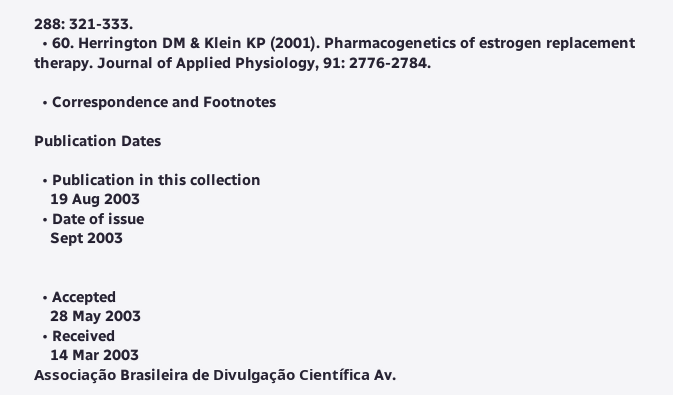288: 321-333.
  • 60. Herrington DM & Klein KP (2001). Pharmacogenetics of estrogen replacement therapy. Journal of Applied Physiology, 91: 2776-2784.

  • Correspondence and Footnotes

Publication Dates

  • Publication in this collection
    19 Aug 2003
  • Date of issue
    Sept 2003


  • Accepted
    28 May 2003
  • Received
    14 Mar 2003
Associação Brasileira de Divulgação Científica Av.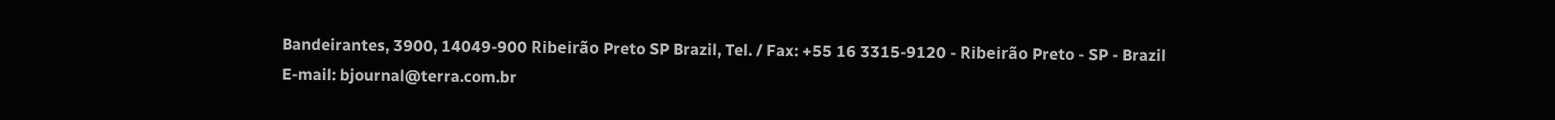Bandeirantes, 3900, 14049-900 Ribeirão Preto SP Brazil, Tel. / Fax: +55 16 3315-9120 - Ribeirão Preto - SP - Brazil
E-mail: bjournal@terra.com.br